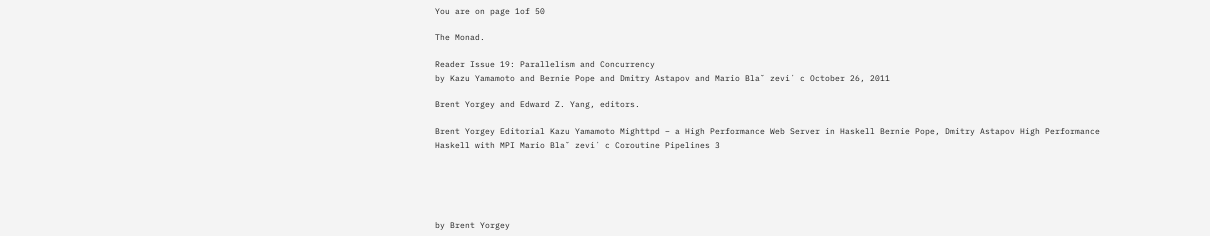You are on page 1of 50

The Monad.

Reader Issue 19: Parallelism and Concurrency
by Kazu Yamamoto and Bernie Pope and Dmitry Astapov and Mario Blaˇ zevi´ c October 26, 2011

Brent Yorgey and Edward Z. Yang, editors.

Brent Yorgey Editorial Kazu Yamamoto Mighttpd – a High Performance Web Server in Haskell Bernie Pope, Dmitry Astapov High Performance Haskell with MPI Mario Blaˇ zevi´ c Coroutine Pipelines 3





by Brent Yorgey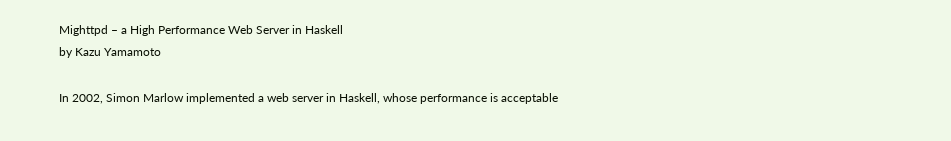Mighttpd – a High Performance Web Server in Haskell
by Kazu Yamamoto

In 2002, Simon Marlow implemented a web server in Haskell, whose performance is acceptable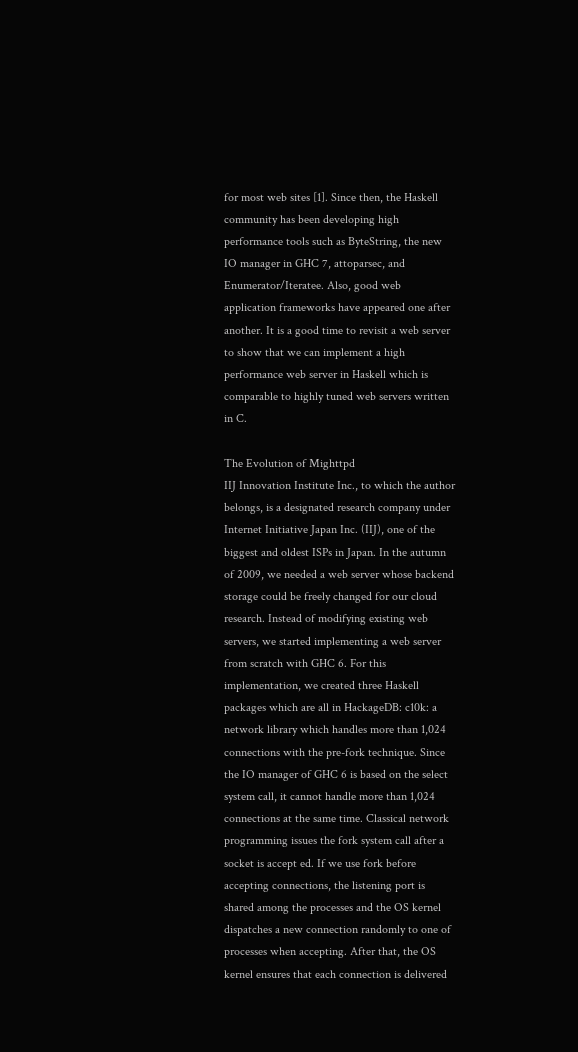for most web sites [1]. Since then, the Haskell community has been developing high performance tools such as ByteString, the new IO manager in GHC 7, attoparsec, and Enumerator/Iteratee. Also, good web application frameworks have appeared one after another. It is a good time to revisit a web server to show that we can implement a high performance web server in Haskell which is comparable to highly tuned web servers written in C.

The Evolution of Mighttpd
IIJ Innovation Institute Inc., to which the author belongs, is a designated research company under Internet Initiative Japan Inc. (IIJ), one of the biggest and oldest ISPs in Japan. In the autumn of 2009, we needed a web server whose backend storage could be freely changed for our cloud research. Instead of modifying existing web servers, we started implementing a web server from scratch with GHC 6. For this implementation, we created three Haskell packages which are all in HackageDB: c10k: a network library which handles more than 1,024 connections with the pre-fork technique. Since the IO manager of GHC 6 is based on the select system call, it cannot handle more than 1,024 connections at the same time. Classical network programming issues the fork system call after a socket is accept ed. If we use fork before accepting connections, the listening port is shared among the processes and the OS kernel dispatches a new connection randomly to one of processes when accepting. After that, the OS kernel ensures that each connection is delivered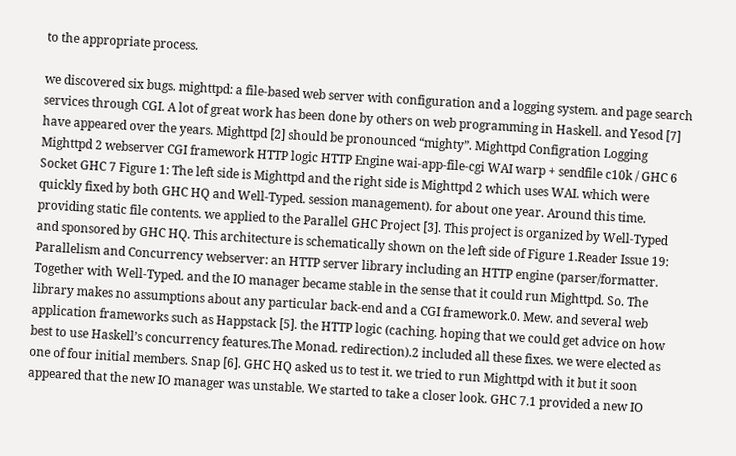to the appropriate process.

we discovered six bugs. mighttpd: a file-based web server with configuration and a logging system. and page search services through CGI. A lot of great work has been done by others on web programming in Haskell. and Yesod [7] have appeared over the years. Mighttpd [2] should be pronounced “mighty”. Mighttpd Configration Logging Mighttpd 2 webserver CGI framework HTTP logic HTTP Engine wai-app-file-cgi WAI warp + sendfile c10k / GHC 6 Socket GHC 7 Figure 1: The left side is Mighttpd and the right side is Mighttpd 2 which uses WAI. which were quickly fixed by both GHC HQ and Well-Typed. session management). for about one year. Around this time. providing static file contents. we applied to the Parallel GHC Project [3]. This project is organized by Well-Typed and sponsored by GHC HQ. This architecture is schematically shown on the left side of Figure 1.Reader Issue 19: Parallelism and Concurrency webserver: an HTTP server library including an HTTP engine (parser/formatter. Together with Well-Typed. and the IO manager became stable in the sense that it could run Mighttpd. So. The library makes no assumptions about any particular back-end and a CGI framework.0. Mew. and several web application frameworks such as Happstack [5]. the HTTP logic (caching. hoping that we could get advice on how best to use Haskell’s concurrency features.The Monad. redirection).2 included all these fixes. we were elected as one of four initial members. Snap [6]. GHC HQ asked us to test it. we tried to run Mighttpd with it but it soon appeared that the new IO manager was unstable. We started to take a closer look. GHC 7.1 provided a new IO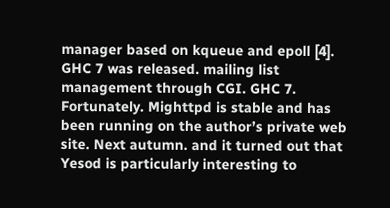manager based on kqueue and epoll [4]. GHC 7 was released. mailing list management through CGI. GHC 7. Fortunately. Mighttpd is stable and has been running on the author’s private web site. Next autumn. and it turned out that Yesod is particularly interesting to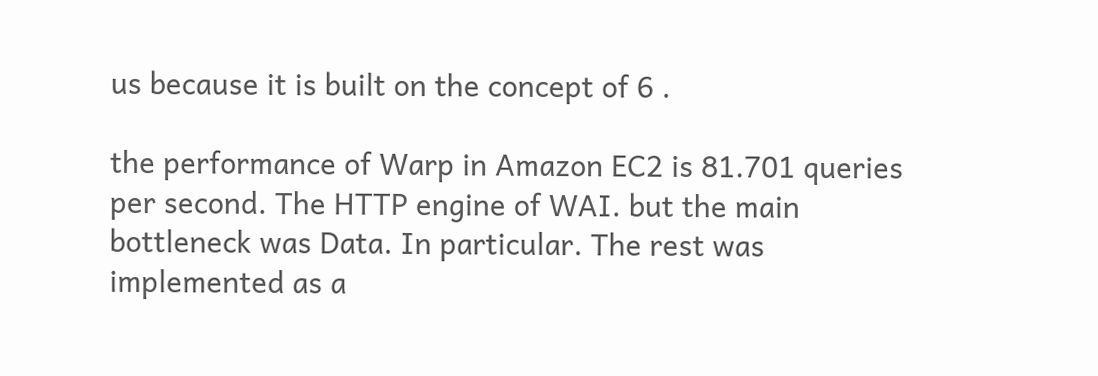us because it is built on the concept of 6 .

the performance of Warp in Amazon EC2 is 81.701 queries per second. The HTTP engine of WAI. but the main bottleneck was Data. In particular. The rest was implemented as a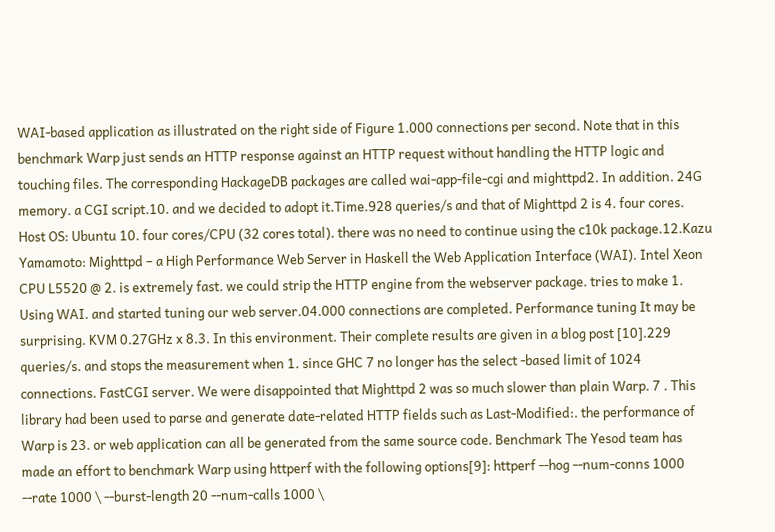WAI-based application as illustrated on the right side of Figure 1.000 connections per second. Note that in this benchmark Warp just sends an HTTP response against an HTTP request without handling the HTTP logic and touching files. The corresponding HackageDB packages are called wai-app-file-cgi and mighttpd2. In addition. 24G memory. a CGI script.10. and we decided to adopt it.Time.928 queries/s and that of Mighttpd 2 is 4. four cores. Host OS: Ubuntu 10. four cores/CPU (32 cores total). there was no need to continue using the c10k package.12.Kazu Yamamoto: Mighttpd – a High Performance Web Server in Haskell the Web Application Interface (WAI). Intel Xeon CPU L5520 @ 2. is extremely fast. we could strip the HTTP engine from the webserver package. tries to make 1. Using WAI. and started tuning our web server.04.000 connections are completed. Performance tuning It may be surprising. KVM 0.27GHz x 8.3. In this environment. Their complete results are given in a blog post [10].229 queries/s. and stops the measurement when 1. since GHC 7 no longer has the select -based limit of 1024 connections. FastCGI server. We were disappointed that Mighttpd 2 was so much slower than plain Warp. 7 . This library had been used to parse and generate date-related HTTP fields such as Last-Modified:. the performance of Warp is 23. or web application can all be generated from the same source code. Benchmark The Yesod team has made an effort to benchmark Warp using httperf with the following options[9]: httperf --hog --num-conns 1000 --rate 1000 \ --burst-length 20 --num-calls 1000 \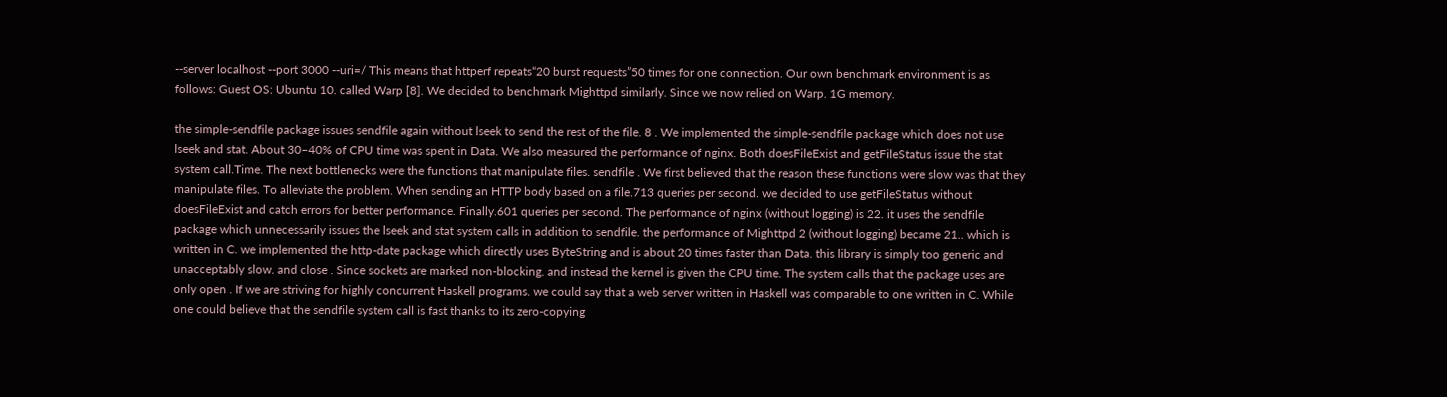--server localhost --port 3000 --uri=/ This means that httperf repeats“20 burst requests”50 times for one connection. Our own benchmark environment is as follows: Guest OS: Ubuntu 10. called Warp [8]. We decided to benchmark Mighttpd similarly. Since we now relied on Warp. 1G memory.

the simple-sendfile package issues sendfile again without lseek to send the rest of the file. 8 . We implemented the simple-sendfile package which does not use lseek and stat. About 30–40% of CPU time was spent in Data. We also measured the performance of nginx. Both doesFileExist and getFileStatus issue the stat system call.Time. The next bottlenecks were the functions that manipulate files. sendfile . We first believed that the reason these functions were slow was that they manipulate files. To alleviate the problem. When sending an HTTP body based on a file.713 queries per second. we decided to use getFileStatus without doesFileExist and catch errors for better performance. Finally.601 queries per second. The performance of nginx (without logging) is 22. it uses the sendfile package which unnecessarily issues the lseek and stat system calls in addition to sendfile. the performance of Mighttpd 2 (without logging) became 21.. which is written in C. we implemented the http-date package which directly uses ByteString and is about 20 times faster than Data. this library is simply too generic and unacceptably slow. and close . Since sockets are marked non-blocking. and instead the kernel is given the CPU time. The system calls that the package uses are only open . If we are striving for highly concurrent Haskell programs. we could say that a web server written in Haskell was comparable to one written in C. While one could believe that the sendfile system call is fast thanks to its zero-copying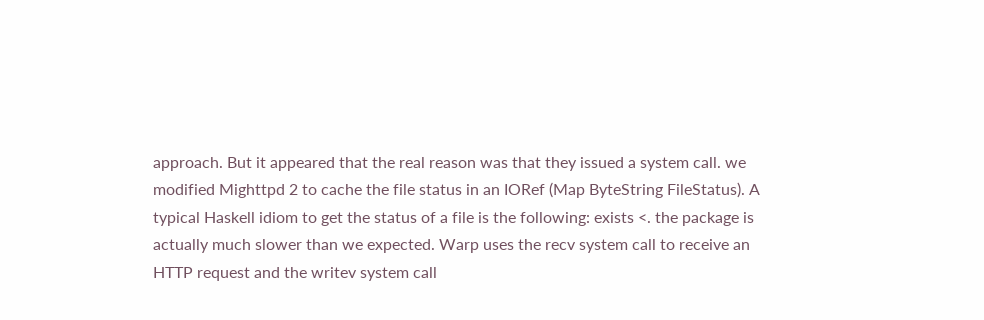approach. But it appeared that the real reason was that they issued a system call. we modified Mighttpd 2 to cache the file status in an IORef (Map ByteString FileStatus). A typical Haskell idiom to get the status of a file is the following: exists <. the package is actually much slower than we expected. Warp uses the recv system call to receive an HTTP request and the writev system call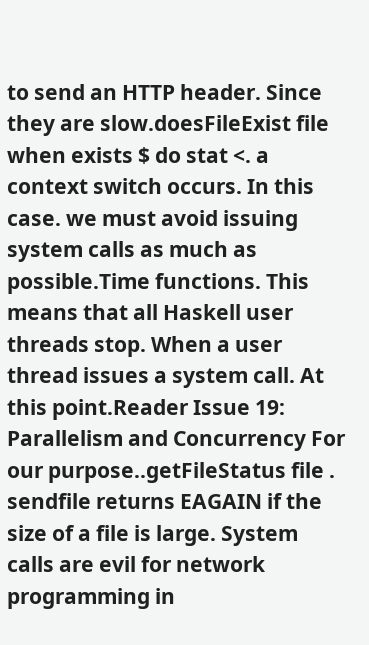to send an HTTP header. Since they are slow.doesFileExist file when exists $ do stat <. a context switch occurs. In this case. we must avoid issuing system calls as much as possible.Time functions. This means that all Haskell user threads stop. When a user thread issues a system call. At this point.Reader Issue 19: Parallelism and Concurrency For our purpose..getFileStatus file . sendfile returns EAGAIN if the size of a file is large. System calls are evil for network programming in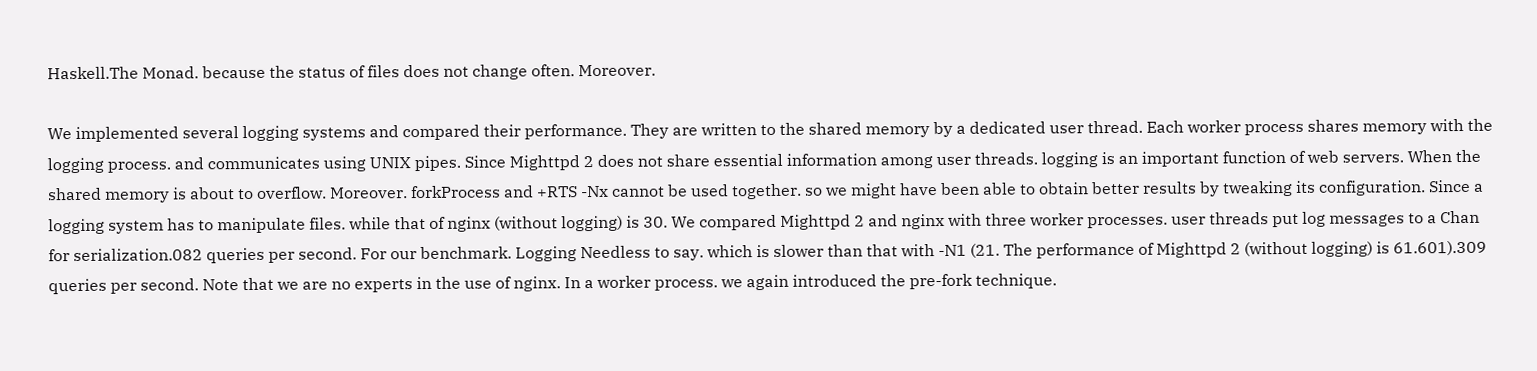Haskell.The Monad. because the status of files does not change often. Moreover.

We implemented several logging systems and compared their performance. They are written to the shared memory by a dedicated user thread. Each worker process shares memory with the logging process. and communicates using UNIX pipes. Since Mighttpd 2 does not share essential information among user threads. logging is an important function of web servers. When the shared memory is about to overflow. Moreover. forkProcess and +RTS -Nx cannot be used together. so we might have been able to obtain better results by tweaking its configuration. Since a logging system has to manipulate files. while that of nginx (without logging) is 30. We compared Mighttpd 2 and nginx with three worker processes. user threads put log messages to a Chan for serialization.082 queries per second. For our benchmark. Logging Needless to say. which is slower than that with -N1 (21. The performance of Mighttpd 2 (without logging) is 61.601).309 queries per second. Note that we are no experts in the use of nginx. In a worker process. we again introduced the pre-fork technique.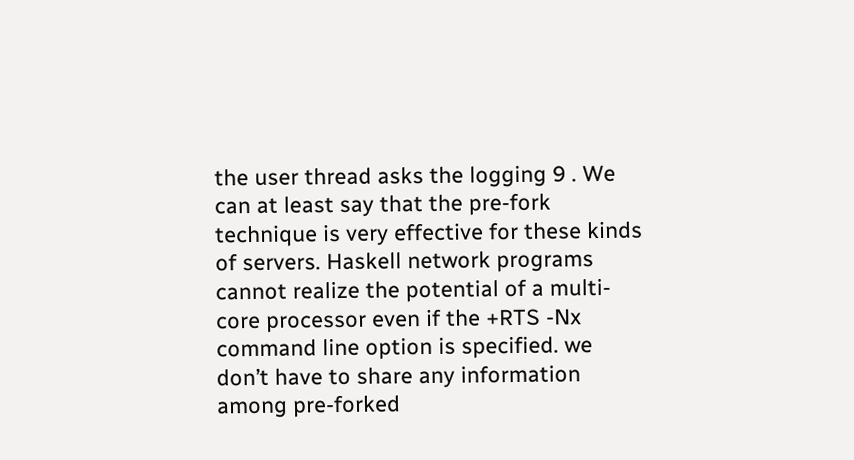the user thread asks the logging 9 . We can at least say that the pre-fork technique is very effective for these kinds of servers. Haskell network programs cannot realize the potential of a multi-core processor even if the +RTS -Nx command line option is specified. we don’t have to share any information among pre-forked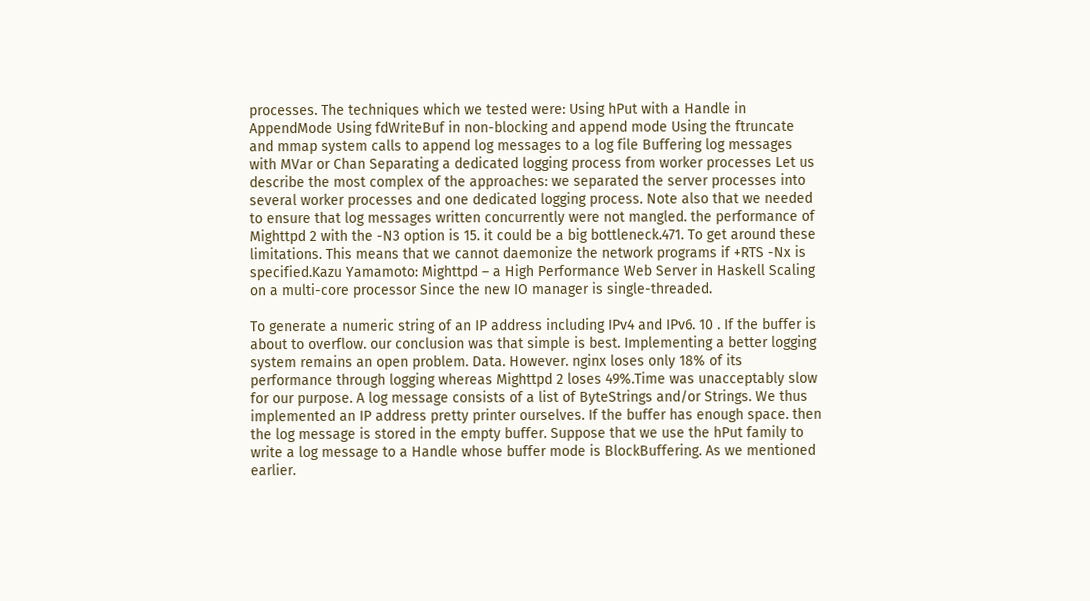processes. The techniques which we tested were: Using hPut with a Handle in AppendMode Using fdWriteBuf in non-blocking and append mode Using the ftruncate and mmap system calls to append log messages to a log file Buffering log messages with MVar or Chan Separating a dedicated logging process from worker processes Let us describe the most complex of the approaches: we separated the server processes into several worker processes and one dedicated logging process. Note also that we needed to ensure that log messages written concurrently were not mangled. the performance of Mighttpd 2 with the -N3 option is 15. it could be a big bottleneck.471. To get around these limitations. This means that we cannot daemonize the network programs if +RTS -Nx is specified.Kazu Yamamoto: Mighttpd – a High Performance Web Server in Haskell Scaling on a multi-core processor Since the new IO manager is single-threaded.

To generate a numeric string of an IP address including IPv4 and IPv6. 10 . If the buffer is about to overflow. our conclusion was that simple is best. Implementing a better logging system remains an open problem. Data. However. nginx loses only 18% of its performance through logging whereas Mighttpd 2 loses 49%.Time was unacceptably slow for our purpose. A log message consists of a list of ByteStrings and/or Strings. We thus implemented an IP address pretty printer ourselves. If the buffer has enough space. then the log message is stored in the empty buffer. Suppose that we use the hPut family to write a log message to a Handle whose buffer mode is BlockBuffering. As we mentioned earlier.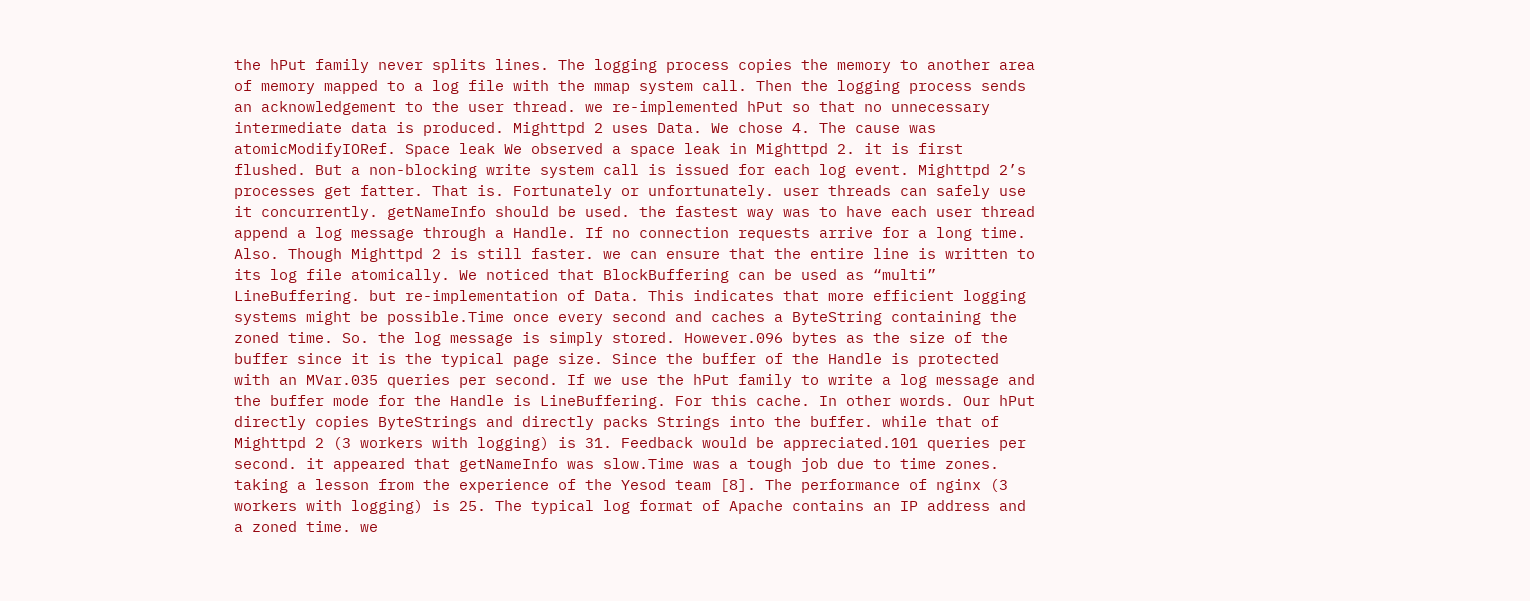the hPut family never splits lines. The logging process copies the memory to another area of memory mapped to a log file with the mmap system call. Then the logging process sends an acknowledgement to the user thread. we re-implemented hPut so that no unnecessary intermediate data is produced. Mighttpd 2 uses Data. We chose 4. The cause was atomicModifyIORef. Space leak We observed a space leak in Mighttpd 2. it is first flushed. But a non-blocking write system call is issued for each log event. Mighttpd 2’s processes get fatter. That is. Fortunately or unfortunately. user threads can safely use it concurrently. getNameInfo should be used. the fastest way was to have each user thread append a log message through a Handle. If no connection requests arrive for a long time. Also. Though Mighttpd 2 is still faster. we can ensure that the entire line is written to its log file atomically. We noticed that BlockBuffering can be used as “multi” LineBuffering. but re-implementation of Data. This indicates that more efficient logging systems might be possible.Time once every second and caches a ByteString containing the zoned time. So. the log message is simply stored. However.096 bytes as the size of the buffer since it is the typical page size. Since the buffer of the Handle is protected with an MVar.035 queries per second. If we use the hPut family to write a log message and the buffer mode for the Handle is LineBuffering. For this cache. In other words. Our hPut directly copies ByteStrings and directly packs Strings into the buffer. while that of Mighttpd 2 (3 workers with logging) is 31. Feedback would be appreciated.101 queries per second. it appeared that getNameInfo was slow.Time was a tough job due to time zones. taking a lesson from the experience of the Yesod team [8]. The performance of nginx (3 workers with logging) is 25. The typical log format of Apache contains an IP address and a zoned time. we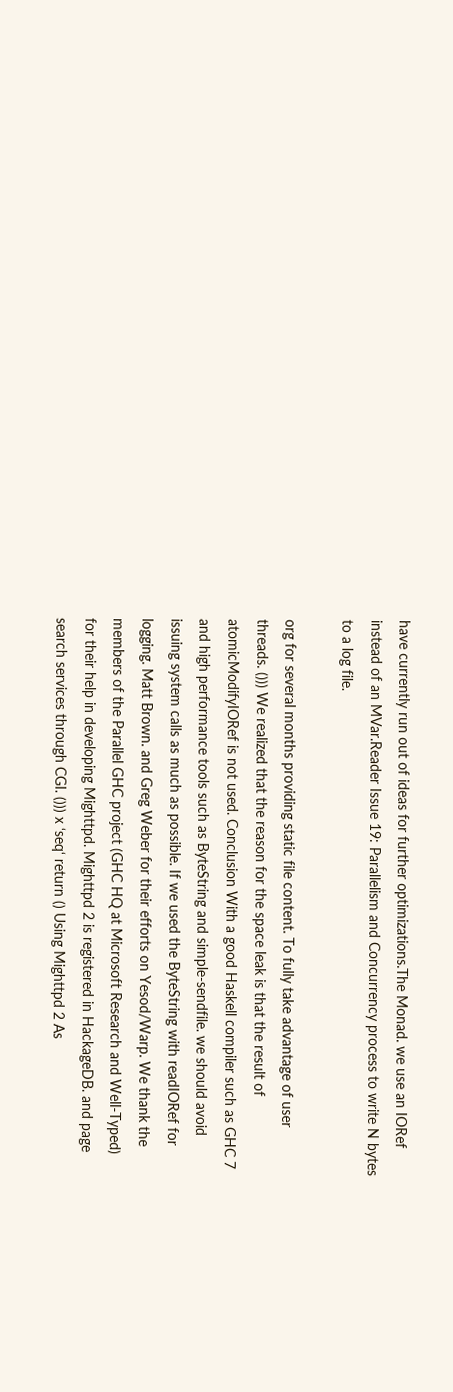have currently run out of ideas for further optimizations.The Monad. we use an IORef instead of an MVar.Reader Issue 19: Parallelism and Concurrency process to write N bytes to a log file.

org for several months providing static file content. To fully take advantage of user threads. ())) We realized that the reason for the space leak is that the result of atomicModifyIORef is not used. Conclusion With a good Haskell compiler such as GHC 7 and high performance tools such as ByteString and simple-sendfile. we should avoid issuing system calls as much as possible. If we used the ByteString with readIORef for logging. Matt Brown. and Greg Weber for their efforts on Yesod/Warp. We thank the members of the Parallel GHC project (GHC HQ at Microsoft Research and Well-Typed) for their help in developing Mighttpd. Mighttpd 2 is registered in HackageDB. and page search services through CGI. ())) x ‘seq‘ return () Using Mighttpd 2 As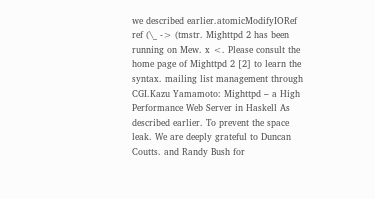we described earlier.atomicModifyIORef ref (\_ -> (tmstr. Mighttpd 2 has been running on Mew. x <. Please consult the home page of Mighttpd 2 [2] to learn the syntax. mailing list management through CGI.Kazu Yamamoto: Mighttpd – a High Performance Web Server in Haskell As described earlier. To prevent the space leak. We are deeply grateful to Duncan Coutts. and Randy Bush for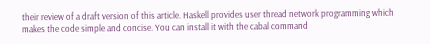their review of a draft version of this article. Haskell provides user thread network programming which makes the code simple and concise. You can install it with the cabal command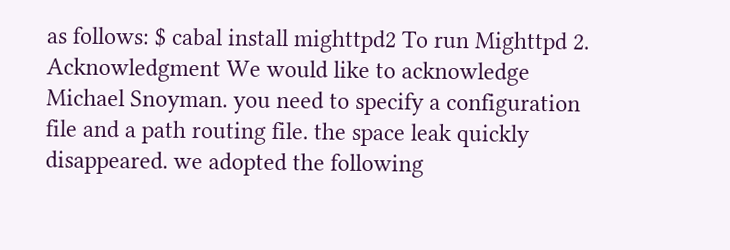as follows: $ cabal install mighttpd2 To run Mighttpd 2. Acknowledgment We would like to acknowledge Michael Snoyman. you need to specify a configuration file and a path routing file. the space leak quickly disappeared. we adopted the following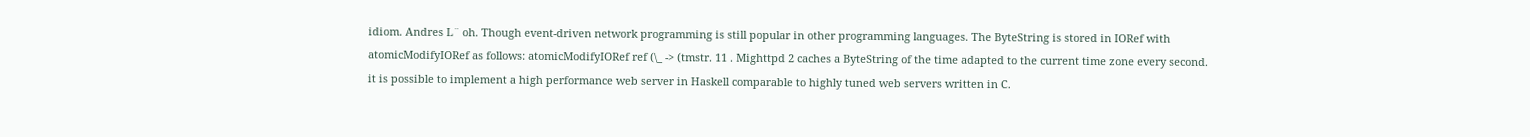idiom. Andres L¨ oh. Though event-driven network programming is still popular in other programming languages. The ByteString is stored in IORef with atomicModifyIORef as follows: atomicModifyIORef ref (\_ -> (tmstr. 11 . Mighttpd 2 caches a ByteString of the time adapted to the current time zone every second. it is possible to implement a high performance web server in Haskell comparable to highly tuned web servers written in C.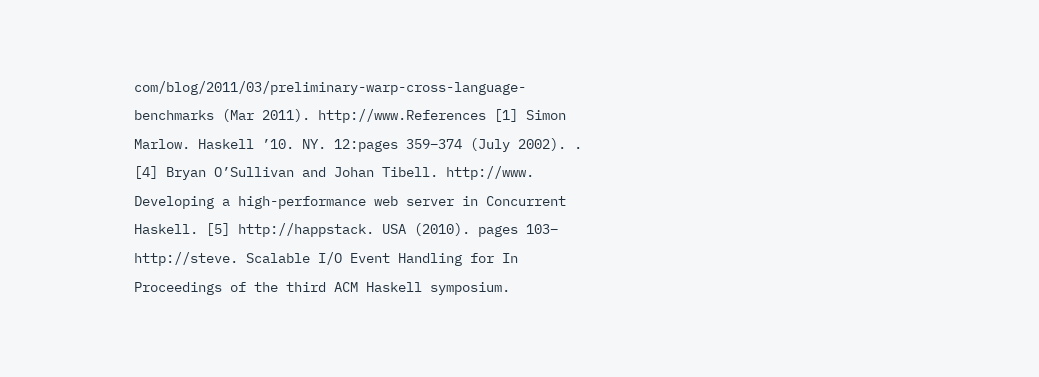com/blog/2011/03/preliminary-warp-cross-language-benchmarks (Mar 2011). http://www.References [1] Simon Marlow. Haskell ’10. NY. 12:pages 359–374 (July 2002). . [4] Bryan O’Sullivan and Johan Tibell. http://www. Developing a high-performance web server in Concurrent Haskell. [5] http://happstack. USA (2010). pages 103– http://steve. Scalable I/O Event Handling for In Proceedings of the third ACM Haskell symposium.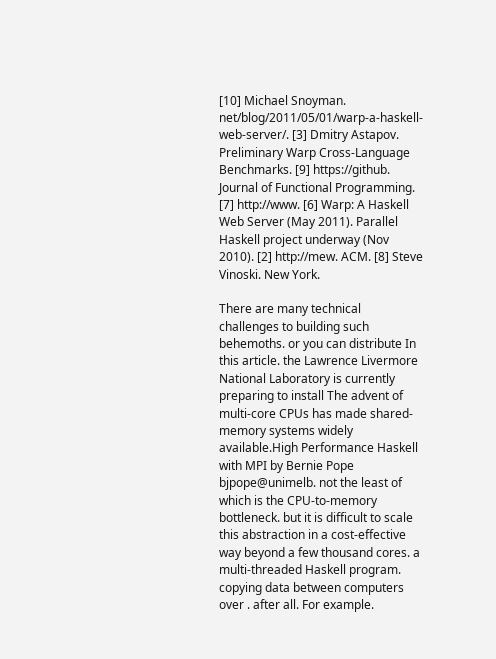[10] Michael Snoyman. net/blog/2011/05/01/warp-a-haskell-web-server/. [3] Dmitry Astapov. Preliminary Warp Cross-Language Benchmarks. [9] https://github. Journal of Functional Programming. [7] http://www. [6] Warp: A Haskell Web Server (May 2011). Parallel Haskell project underway (Nov 2010). [2] http://mew. ACM. [8] Steve Vinoski. New York.

There are many technical challenges to building such behemoths. or you can distribute In this article. the Lawrence Livermore National Laboratory is currently preparing to install The advent of multi-core CPUs has made shared-memory systems widely available.High Performance Haskell with MPI by Bernie Pope bjpope@unimelb. not the least of which is the CPU-to-memory bottleneck. but it is difficult to scale this abstraction in a cost-effective way beyond a few thousand cores. a multi-threaded Haskell program. copying data between computers over . after all. For example.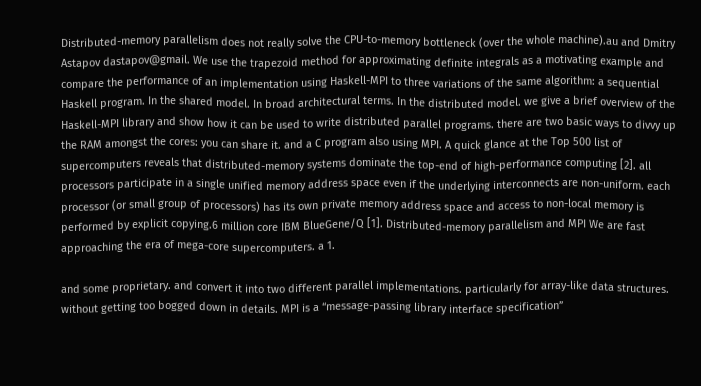Distributed-memory parallelism does not really solve the CPU-to-memory bottleneck (over the whole machine).au and Dmitry Astapov dastapov@gmail. We use the trapezoid method for approximating definite integrals as a motivating example and compare the performance of an implementation using Haskell-MPI to three variations of the same algorithm: a sequential Haskell program. In the shared model. In broad architectural terms. In the distributed model. we give a brief overview of the Haskell-MPI library and show how it can be used to write distributed parallel programs. there are two basic ways to divvy up the RAM amongst the cores: you can share it. and a C program also using MPI. A quick glance at the Top 500 list of supercomputers reveals that distributed-memory systems dominate the top-end of high-performance computing [2]. all processors participate in a single unified memory address space even if the underlying interconnects are non-uniform. each processor (or small group of processors) has its own private memory address space and access to non-local memory is performed by explicit copying.6 million core IBM BlueGene/Q [1]. Distributed-memory parallelism and MPI We are fast approaching the era of mega-core supercomputers. a 1.

and some proprietary. and convert it into two different parallel implementations. particularly for array-like data structures. without getting too bogged down in details. MPI is a “message-passing library interface specification”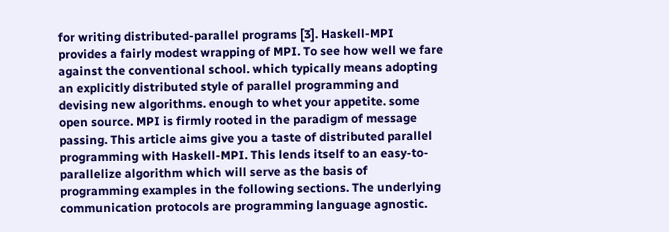for writing distributed-parallel programs [3]. Haskell-MPI provides a fairly modest wrapping of MPI. To see how well we fare against the conventional school. which typically means adopting an explicitly distributed style of parallel programming and devising new algorithms. enough to whet your appetite. some open source. MPI is firmly rooted in the paradigm of message passing. This article aims give you a taste of distributed parallel programming with Haskell-MPI. This lends itself to an easy-to-parallelize algorithm which will serve as the basis of programming examples in the following sections. The underlying communication protocols are programming language agnostic.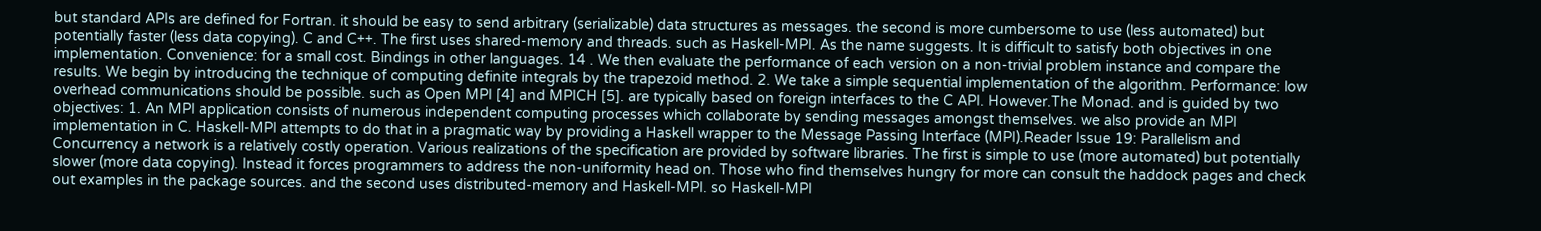but standard APIs are defined for Fortran. it should be easy to send arbitrary (serializable) data structures as messages. the second is more cumbersome to use (less automated) but potentially faster (less data copying). C and C++. The first uses shared-memory and threads. such as Haskell-MPI. As the name suggests. It is difficult to satisfy both objectives in one implementation. Convenience: for a small cost. Bindings in other languages. 14 . We then evaluate the performance of each version on a non-trivial problem instance and compare the results. We begin by introducing the technique of computing definite integrals by the trapezoid method. 2. We take a simple sequential implementation of the algorithm. Performance: low overhead communications should be possible. such as Open MPI [4] and MPICH [5]. are typically based on foreign interfaces to the C API. However.The Monad. and is guided by two objectives: 1. An MPI application consists of numerous independent computing processes which collaborate by sending messages amongst themselves. we also provide an MPI implementation in C. Haskell-MPI attempts to do that in a pragmatic way by providing a Haskell wrapper to the Message Passing Interface (MPI).Reader Issue 19: Parallelism and Concurrency a network is a relatively costly operation. Various realizations of the specification are provided by software libraries. The first is simple to use (more automated) but potentially slower (more data copying). Instead it forces programmers to address the non-uniformity head on. Those who find themselves hungry for more can consult the haddock pages and check out examples in the package sources. and the second uses distributed-memory and Haskell-MPI. so Haskell-MPI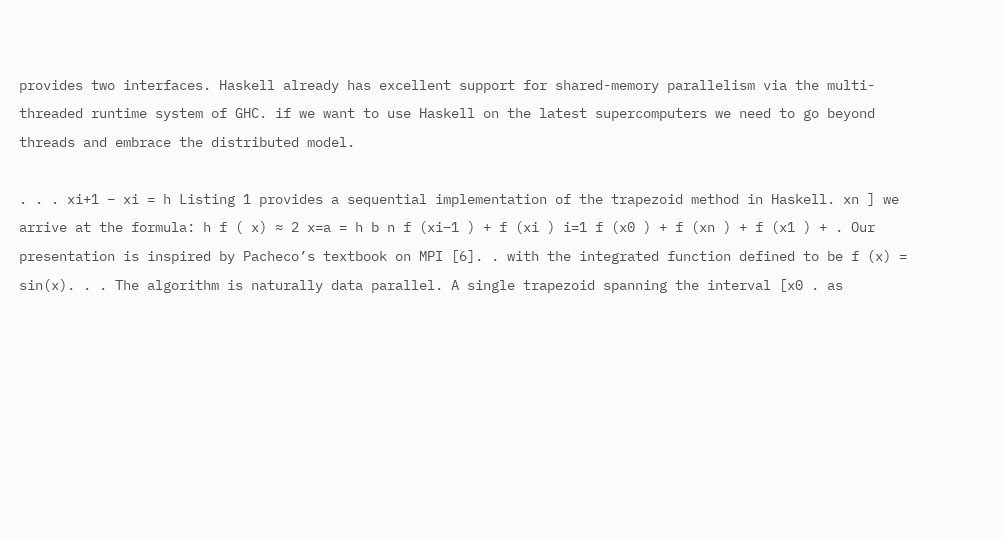provides two interfaces. Haskell already has excellent support for shared-memory parallelism via the multi-threaded runtime system of GHC. if we want to use Haskell on the latest supercomputers we need to go beyond threads and embrace the distributed model.

. . . xi+1 − xi = h Listing 1 provides a sequential implementation of the trapezoid method in Haskell. xn ] we arrive at the formula: h f ( x) ≈ 2 x=a = h b n f (xi−1 ) + f (xi ) i=1 f (x0 ) + f (xn ) + f (x1 ) + . Our presentation is inspired by Pacheco’s textbook on MPI [6]. . with the integrated function defined to be f (x) = sin(x). . . The algorithm is naturally data parallel. A single trapezoid spanning the interval [x0 . as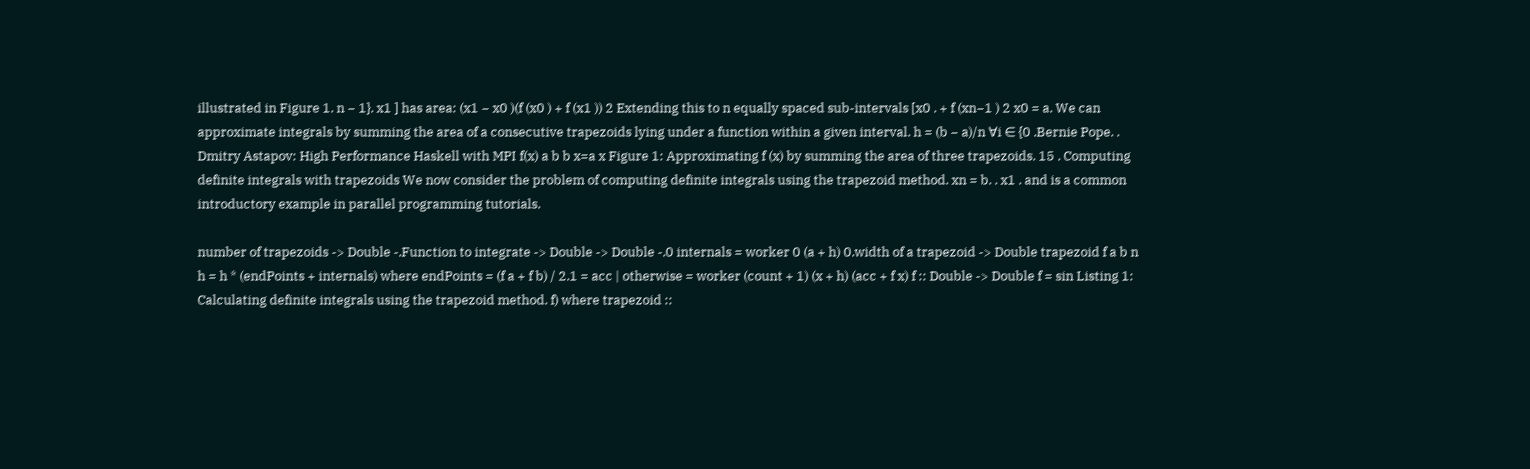illustrated in Figure 1. n − 1}. x1 ] has area: (x1 − x0 )(f (x0 ) + f (x1 )) 2 Extending this to n equally spaced sub-intervals [x0 . + f (xn−1 ) 2 x0 = a. We can approximate integrals by summing the area of a consecutive trapezoids lying under a function within a given interval. h = (b − a)/n ∀i ∈ {0 .Bernie Pope. . Dmitry Astapov: High Performance Haskell with MPI f(x) a b b x=a x Figure 1: Approximating f (x) by summing the area of three trapezoids. 15 . Computing definite integrals with trapezoids We now consider the problem of computing definite integrals using the trapezoid method. xn = b. . x1 . and is a common introductory example in parallel programming tutorials.

number of trapezoids -> Double -.Function to integrate -> Double -> Double -.0 internals = worker 0 (a + h) 0.width of a trapezoid -> Double trapezoid f a b n h = h * (endPoints + internals) where endPoints = (f a + f b) / 2.1 = acc | otherwise = worker (count + 1) (x + h) (acc + f x) f :: Double -> Double f = sin Listing 1: Calculating definite integrals using the trapezoid method. f) where trapezoid ::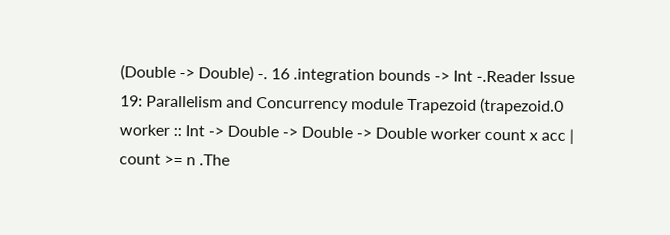(Double -> Double) -. 16 .integration bounds -> Int -.Reader Issue 19: Parallelism and Concurrency module Trapezoid (trapezoid.0 worker :: Int -> Double -> Double -> Double worker count x acc | count >= n .The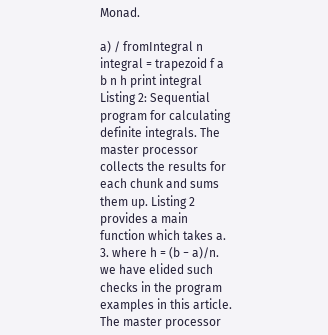Monad.

a) / fromIntegral n integral = trapezoid f a b n h print integral Listing 2: Sequential program for calculating definite integrals. The master processor collects the results for each chunk and sums them up. Listing 2 provides a main function which takes a. 3. where h = (b − a)/n. we have elided such checks in the program examples in this article. The master processor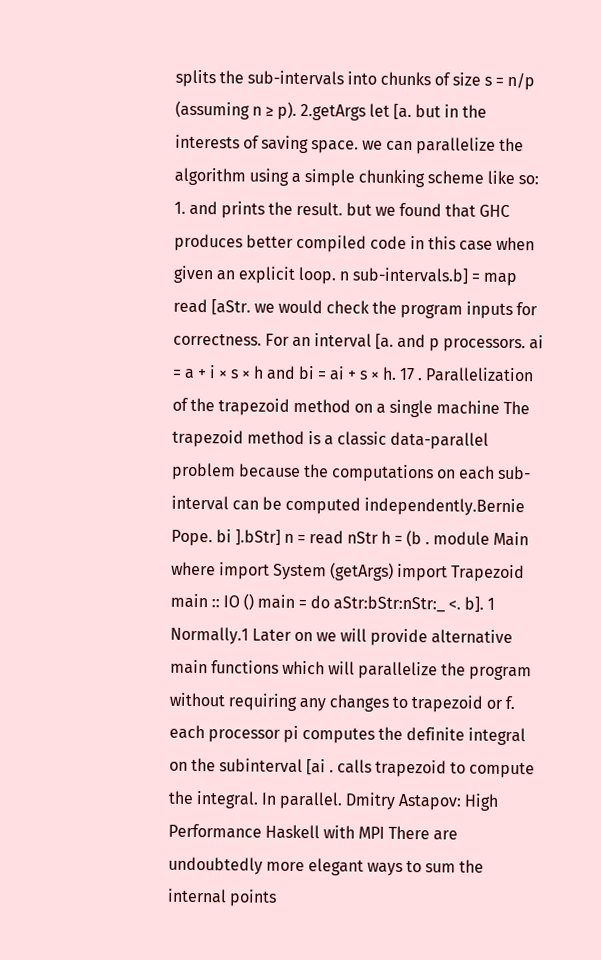splits the sub-intervals into chunks of size s = n/p (assuming n ≥ p). 2.getArgs let [a. but in the interests of saving space. we can parallelize the algorithm using a simple chunking scheme like so: 1. and prints the result. but we found that GHC produces better compiled code in this case when given an explicit loop. n sub-intervals.b] = map read [aStr. we would check the program inputs for correctness. For an interval [a. and p processors. ai = a + i × s × h and bi = ai + s × h. 17 . Parallelization of the trapezoid method on a single machine The trapezoid method is a classic data-parallel problem because the computations on each sub-interval can be computed independently.Bernie Pope. bi ].bStr] n = read nStr h = (b . module Main where import System (getArgs) import Trapezoid main :: IO () main = do aStr:bStr:nStr:_ <. b]. 1 Normally.1 Later on we will provide alternative main functions which will parallelize the program without requiring any changes to trapezoid or f. each processor pi computes the definite integral on the subinterval [ai . calls trapezoid to compute the integral. In parallel. Dmitry Astapov: High Performance Haskell with MPI There are undoubtedly more elegant ways to sum the internal points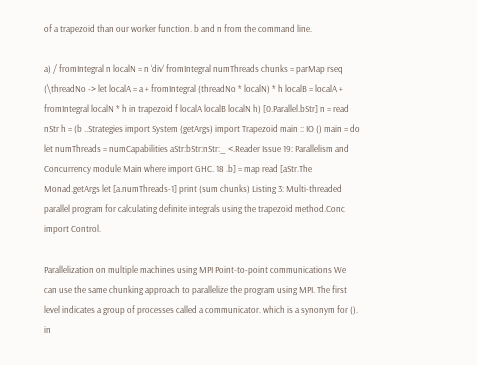of a trapezoid than our worker function. b and n from the command line.

a) / fromIntegral n localN = n ‘div‘ fromIntegral numThreads chunks = parMap rseq (\threadNo -> let localA = a + fromIntegral (threadNo * localN) * h localB = localA + fromIntegral localN * h in trapezoid f localA localB localN h) [0.Parallel.bStr] n = read nStr h = (b ..Strategies import System (getArgs) import Trapezoid main :: IO () main = do let numThreads = numCapabilities aStr:bStr:nStr:_ <.Reader Issue 19: Parallelism and Concurrency module Main where import GHC. 18 .b] = map read [aStr.The Monad.getArgs let [a.numThreads-1] print (sum chunks) Listing 3: Multi-threaded parallel program for calculating definite integrals using the trapezoid method.Conc import Control.

Parallelization on multiple machines using MPI Point-to-point communications We can use the same chunking approach to parallelize the program using MPI. The first level indicates a group of processes called a communicator. which is a synonym for (). in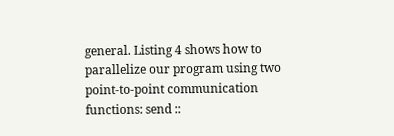general. Listing 4 shows how to parallelize our program using two point-to-point communication functions: send ::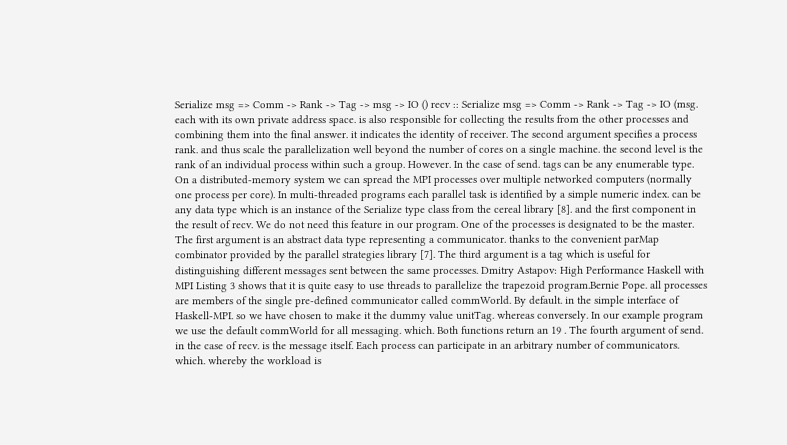Serialize msg => Comm -> Rank -> Tag -> msg -> IO () recv :: Serialize msg => Comm -> Rank -> Tag -> IO (msg. each with its own private address space. is also responsible for collecting the results from the other processes and combining them into the final answer. it indicates the identity of receiver. The second argument specifies a process rank. and thus scale the parallelization well beyond the number of cores on a single machine. the second level is the rank of an individual process within such a group. However. In the case of send. tags can be any enumerable type. On a distributed-memory system we can spread the MPI processes over multiple networked computers (normally one process per core). In multi-threaded programs each parallel task is identified by a simple numeric index. can be any data type which is an instance of the Serialize type class from the cereal library [8]. and the first component in the result of recv. We do not need this feature in our program. One of the processes is designated to be the master. The first argument is an abstract data type representing a communicator. thanks to the convenient parMap combinator provided by the parallel strategies library [7]. The third argument is a tag which is useful for distinguishing different messages sent between the same processes. Dmitry Astapov: High Performance Haskell with MPI Listing 3 shows that it is quite easy to use threads to parallelize the trapezoid program.Bernie Pope. all processes are members of the single pre-defined communicator called commWorld. By default. in the simple interface of Haskell-MPI. so we have chosen to make it the dummy value unitTag. whereas conversely. In our example program we use the default commWorld for all messaging. which. Both functions return an 19 . The fourth argument of send. in the case of recv. is the message itself. Each process can participate in an arbitrary number of communicators. which. whereby the workload is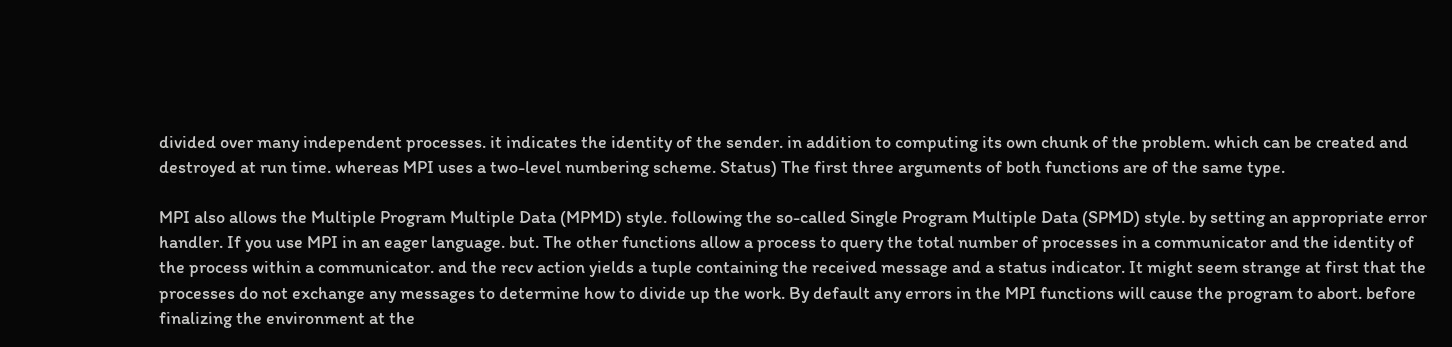divided over many independent processes. it indicates the identity of the sender. in addition to computing its own chunk of the problem. which can be created and destroyed at run time. whereas MPI uses a two-level numbering scheme. Status) The first three arguments of both functions are of the same type.

MPI also allows the Multiple Program Multiple Data (MPMD) style. following the so-called Single Program Multiple Data (SPMD) style. by setting an appropriate error handler. If you use MPI in an eager language. but. The other functions allow a process to query the total number of processes in a communicator and the identity of the process within a communicator. and the recv action yields a tuple containing the received message and a status indicator. It might seem strange at first that the processes do not exchange any messages to determine how to divide up the work. By default any errors in the MPI functions will cause the program to abort. before finalizing the environment at the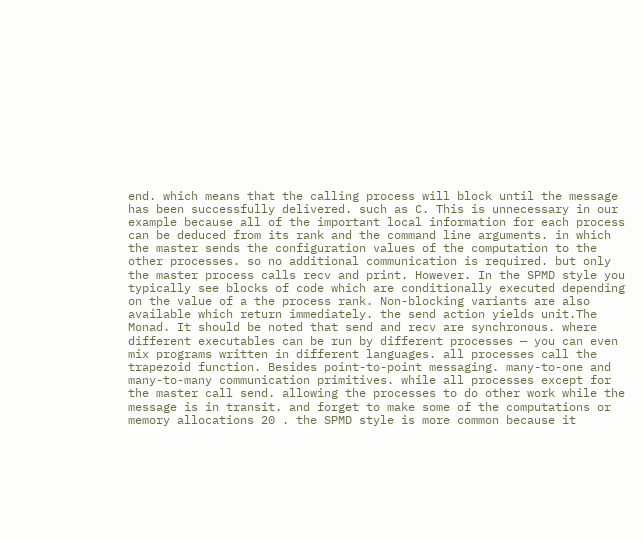end. which means that the calling process will block until the message has been successfully delivered. such as C. This is unnecessary in our example because all of the important local information for each process can be deduced from its rank and the command line arguments. in which the master sends the configuration values of the computation to the other processes. so no additional communication is required. but only the master process calls recv and print. However. In the SPMD style you typically see blocks of code which are conditionally executed depending on the value of a the process rank. Non-blocking variants are also available which return immediately. the send action yields unit.The Monad. It should be noted that send and recv are synchronous. where different executables can be run by different processes — you can even mix programs written in different languages. all processes call the trapezoid function. Besides point-to-point messaging. many-to-one and many-to-many communication primitives. while all processes except for the master call send. allowing the processes to do other work while the message is in transit. and forget to make some of the computations or memory allocations 20 . the SPMD style is more common because it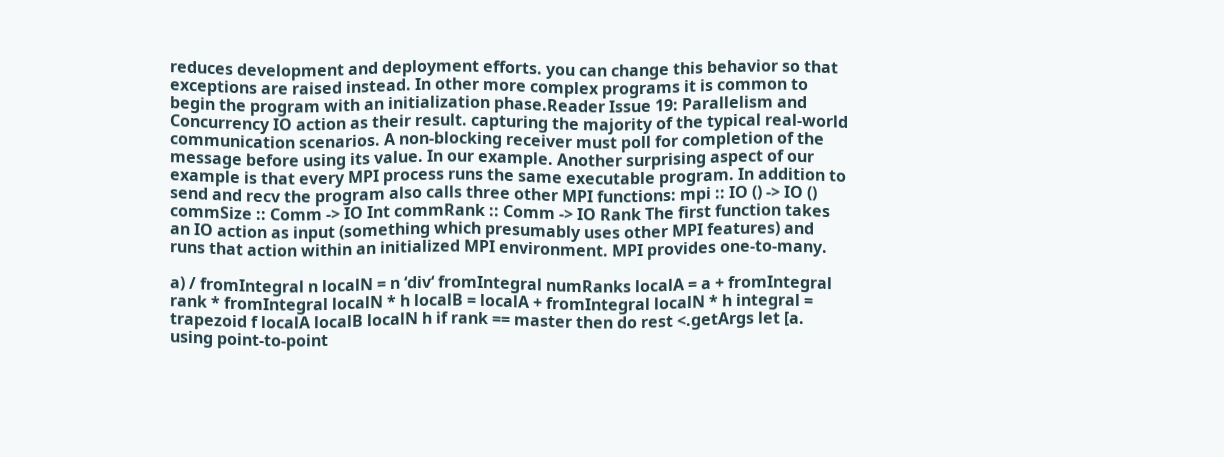reduces development and deployment efforts. you can change this behavior so that exceptions are raised instead. In other more complex programs it is common to begin the program with an initialization phase.Reader Issue 19: Parallelism and Concurrency IO action as their result. capturing the majority of the typical real-world communication scenarios. A non-blocking receiver must poll for completion of the message before using its value. In our example. Another surprising aspect of our example is that every MPI process runs the same executable program. In addition to send and recv the program also calls three other MPI functions: mpi :: IO () -> IO () commSize :: Comm -> IO Int commRank :: Comm -> IO Rank The first function takes an IO action as input (something which presumably uses other MPI features) and runs that action within an initialized MPI environment. MPI provides one-to-many.

a) / fromIntegral n localN = n ‘div‘ fromIntegral numRanks localA = a + fromIntegral rank * fromIntegral localN * h localB = localA + fromIntegral localN * h integral = trapezoid f localA localB localN h if rank == master then do rest <.getArgs let [a. using point-to-point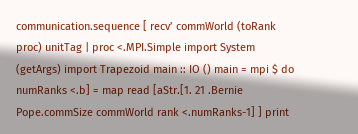communication.sequence [ recv’ commWorld (toRank proc) unitTag | proc <.MPI.Simple import System (getArgs) import Trapezoid main :: IO () main = mpi $ do numRanks <.b] = map read [aStr.[1. 21 .Bernie Pope.commSize commWorld rank <.numRanks-1] ] print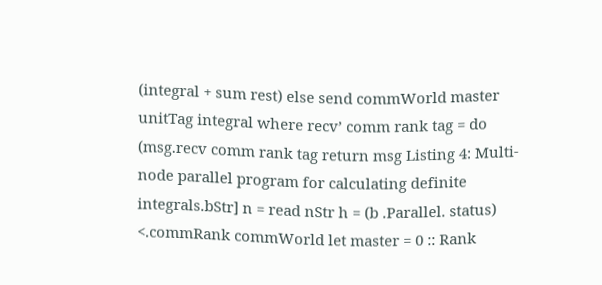(integral + sum rest) else send commWorld master unitTag integral where recv’ comm rank tag = do (msg.recv comm rank tag return msg Listing 4: Multi-node parallel program for calculating definite integrals.bStr] n = read nStr h = (b .Parallel. status) <.commRank commWorld let master = 0 :: Rank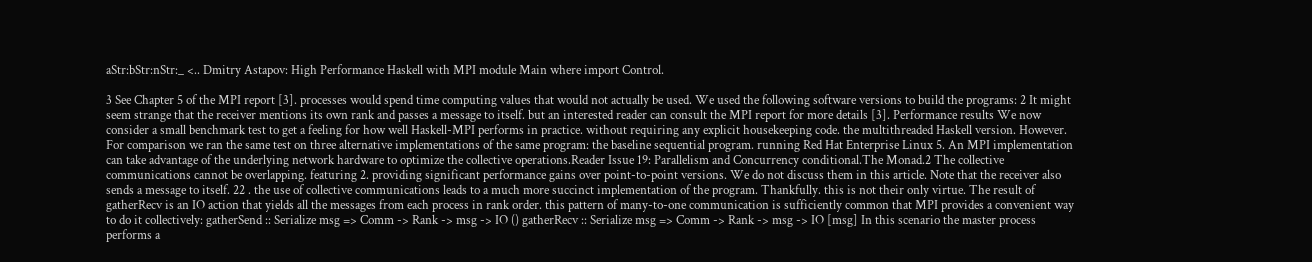aStr:bStr:nStr:_ <.. Dmitry Astapov: High Performance Haskell with MPI module Main where import Control.

3 See Chapter 5 of the MPI report [3]. processes would spend time computing values that would not actually be used. We used the following software versions to build the programs: 2 It might seem strange that the receiver mentions its own rank and passes a message to itself. but an interested reader can consult the MPI report for more details [3]. Performance results We now consider a small benchmark test to get a feeling for how well Haskell-MPI performs in practice. without requiring any explicit housekeeping code. the multithreaded Haskell version. However. For comparison we ran the same test on three alternative implementations of the same program: the baseline sequential program. running Red Hat Enterprise Linux 5. An MPI implementation can take advantage of the underlying network hardware to optimize the collective operations.Reader Issue 19: Parallelism and Concurrency conditional.The Monad.2 The collective communications cannot be overlapping. featuring 2. providing significant performance gains over point-to-point versions. We do not discuss them in this article. Note that the receiver also sends a message to itself. 22 . the use of collective communications leads to a much more succinct implementation of the program. Thankfully. this is not their only virtue. The result of gatherRecv is an IO action that yields all the messages from each process in rank order. this pattern of many-to-one communication is sufficiently common that MPI provides a convenient way to do it collectively: gatherSend :: Serialize msg => Comm -> Rank -> msg -> IO () gatherRecv :: Serialize msg => Comm -> Rank -> msg -> IO [msg] In this scenario the master process performs a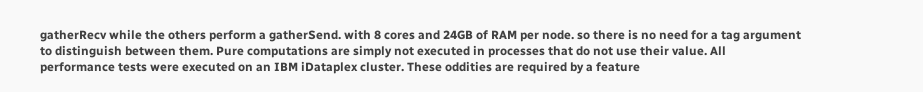gatherRecv while the others perform a gatherSend. with 8 cores and 24GB of RAM per node. so there is no need for a tag argument to distinguish between them. Pure computations are simply not executed in processes that do not use their value. All performance tests were executed on an IBM iDataplex cluster. These oddities are required by a feature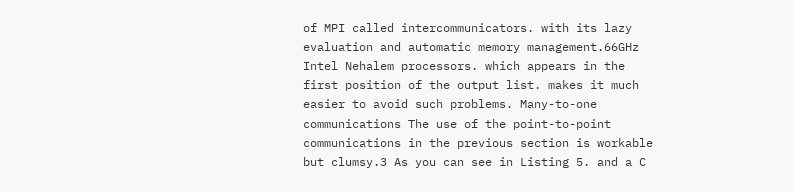of MPI called intercommunicators. with its lazy evaluation and automatic memory management.66GHz Intel Nehalem processors. which appears in the first position of the output list. makes it much easier to avoid such problems. Many-to-one communications The use of the point-to-point communications in the previous section is workable but clumsy.3 As you can see in Listing 5. and a C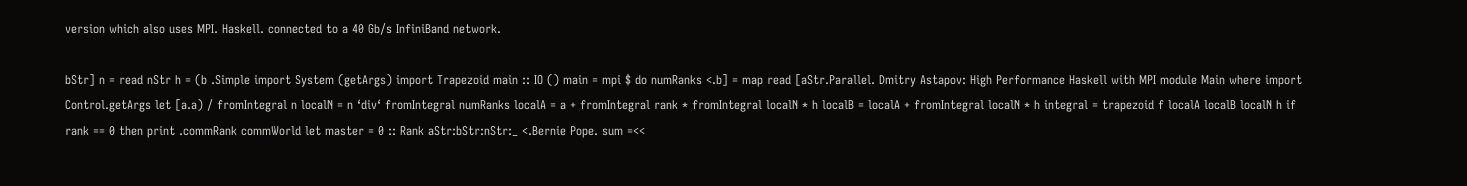version which also uses MPI. Haskell. connected to a 40 Gb/s InfiniBand network.

bStr] n = read nStr h = (b .Simple import System (getArgs) import Trapezoid main :: IO () main = mpi $ do numRanks <.b] = map read [aStr.Parallel. Dmitry Astapov: High Performance Haskell with MPI module Main where import Control.getArgs let [a.a) / fromIntegral n localN = n ‘div‘ fromIntegral numRanks localA = a + fromIntegral rank * fromIntegral localN * h localB = localA + fromIntegral localN * h integral = trapezoid f localA localB localN h if rank == 0 then print .commRank commWorld let master = 0 :: Rank aStr:bStr:nStr:_ <.Bernie Pope. sum =<<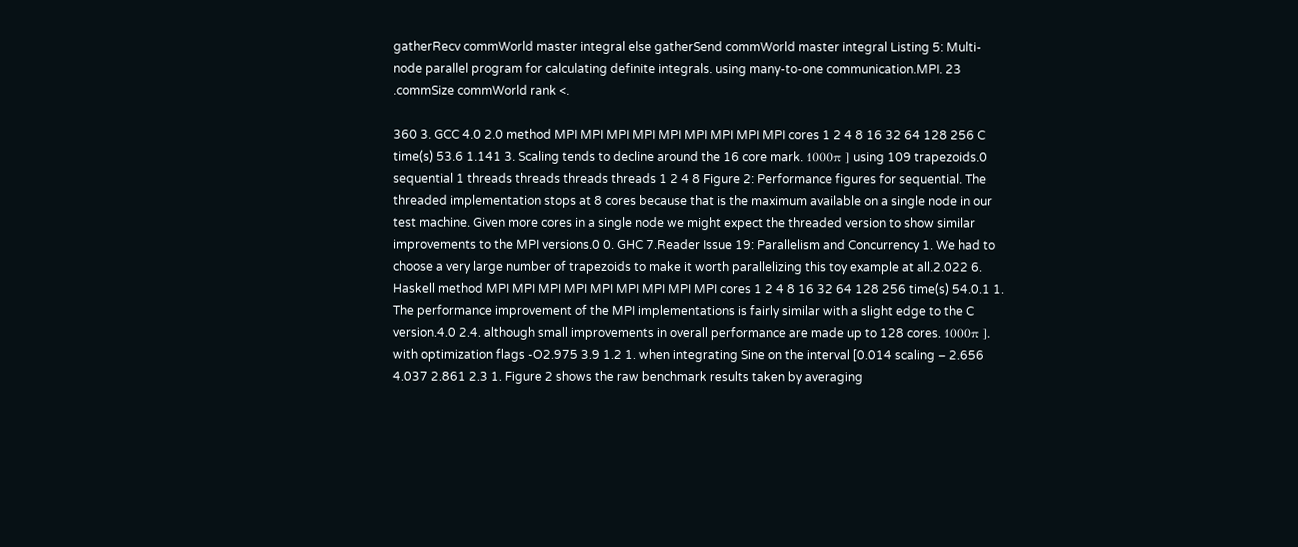gatherRecv commWorld master integral else gatherSend commWorld master integral Listing 5: Multi-node parallel program for calculating definite integrals. using many-to-one communication.MPI. 23 .commSize commWorld rank <.

360 3. GCC 4.0 2.0 method MPI MPI MPI MPI MPI MPI MPI MPI MPI cores 1 2 4 8 16 32 64 128 256 C time(s) 53.6 1.141 3. Scaling tends to decline around the 16 core mark. 1000π ] using 109 trapezoids.0 sequential 1 threads threads threads threads 1 2 4 8 Figure 2: Performance figures for sequential. The threaded implementation stops at 8 cores because that is the maximum available on a single node in our test machine. Given more cores in a single node we might expect the threaded version to show similar improvements to the MPI versions.0 0. GHC 7.Reader Issue 19: Parallelism and Concurrency 1. We had to choose a very large number of trapezoids to make it worth parallelizing this toy example at all.2.022 6. Haskell method MPI MPI MPI MPI MPI MPI MPI MPI MPI cores 1 2 4 8 16 32 64 128 256 time(s) 54.0.1 1. The performance improvement of the MPI implementations is fairly similar with a slight edge to the C version.4.0 2.4. although small improvements in overall performance are made up to 128 cores. 1000π ]. with optimization flags -O2.975 3.9 1.2 1. when integrating Sine on the interval [0.014 scaling – 2.656 4.037 2.861 2.3 1. Figure 2 shows the raw benchmark results taken by averaging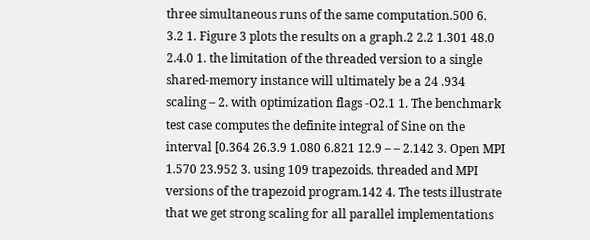three simultaneous runs of the same computation.500 6. 3.2 1. Figure 3 plots the results on a graph.2 2.2 1.301 48.0 2.4.0 1. the limitation of the threaded version to a single shared-memory instance will ultimately be a 24 .934 scaling – 2. with optimization flags -O2.1 1. The benchmark test case computes the definite integral of Sine on the interval [0.364 26.3.9 1.080 6.821 12.9 – – 2.142 3. Open MPI 1.570 23.952 3. using 109 trapezoids. threaded and MPI versions of the trapezoid program.142 4. The tests illustrate that we get strong scaling for all parallel implementations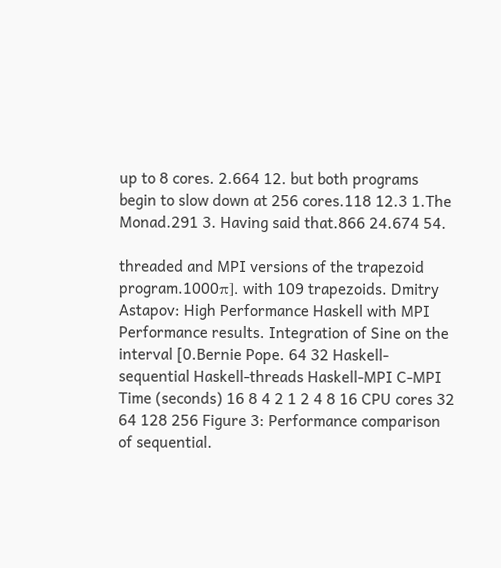up to 8 cores. 2.664 12. but both programs begin to slow down at 256 cores.118 12.3 1.The Monad.291 3. Having said that.866 24.674 54.

threaded and MPI versions of the trapezoid program.1000π]. with 109 trapezoids. Dmitry Astapov: High Performance Haskell with MPI Performance results. Integration of Sine on the interval [0.Bernie Pope. 64 32 Haskell-sequential Haskell-threads Haskell-MPI C-MPI Time (seconds) 16 8 4 2 1 2 4 8 16 CPU cores 32 64 128 256 Figure 3: Performance comparison of sequential.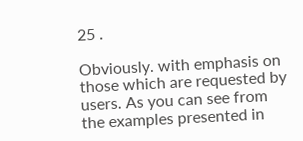25 .

Obviously. with emphasis on those which are requested by users. As you can see from the examples presented in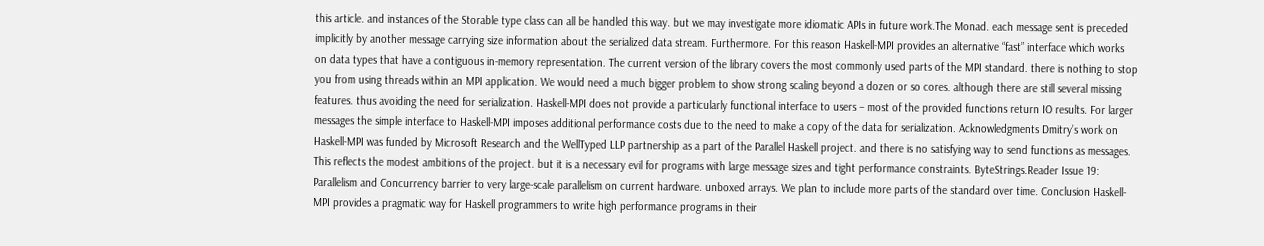this article. and instances of the Storable type class can all be handled this way. but we may investigate more idiomatic APIs in future work.The Monad. each message sent is preceded implicitly by another message carrying size information about the serialized data stream. Furthermore. For this reason Haskell-MPI provides an alternative “fast” interface which works on data types that have a contiguous in-memory representation. The current version of the library covers the most commonly used parts of the MPI standard. there is nothing to stop you from using threads within an MPI application. We would need a much bigger problem to show strong scaling beyond a dozen or so cores. although there are still several missing features. thus avoiding the need for serialization. Haskell-MPI does not provide a particularly functional interface to users – most of the provided functions return IO results. For larger messages the simple interface to Haskell-MPI imposes additional performance costs due to the need to make a copy of the data for serialization. Acknowledgments Dmitry’s work on Haskell-MPI was funded by Microsoft Research and the WellTyped LLP partnership as a part of the Parallel Haskell project. and there is no satisfying way to send functions as messages. This reflects the modest ambitions of the project. but it is a necessary evil for programs with large message sizes and tight performance constraints. ByteStrings.Reader Issue 19: Parallelism and Concurrency barrier to very large-scale parallelism on current hardware. unboxed arrays. We plan to include more parts of the standard over time. Conclusion Haskell-MPI provides a pragmatic way for Haskell programmers to write high performance programs in their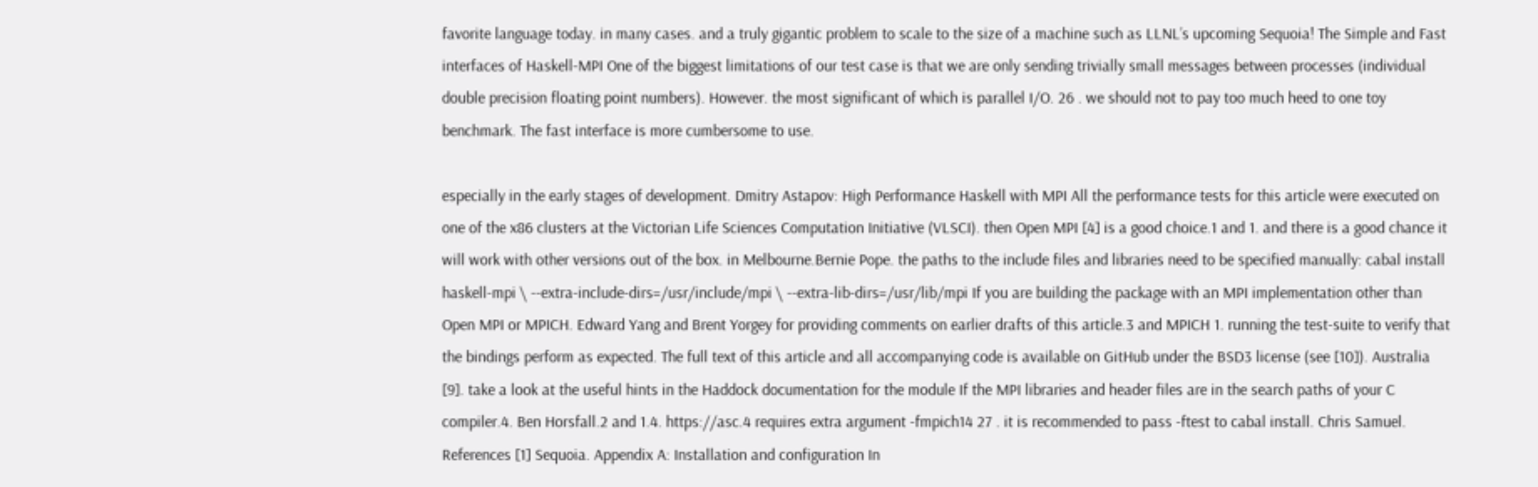favorite language today. in many cases. and a truly gigantic problem to scale to the size of a machine such as LLNL’s upcoming Sequoia! The Simple and Fast interfaces of Haskell-MPI One of the biggest limitations of our test case is that we are only sending trivially small messages between processes (individual double precision floating point numbers). However. the most significant of which is parallel I/O. 26 . we should not to pay too much heed to one toy benchmark. The fast interface is more cumbersome to use.

especially in the early stages of development. Dmitry Astapov: High Performance Haskell with MPI All the performance tests for this article were executed on one of the x86 clusters at the Victorian Life Sciences Computation Initiative (VLSCI). then Open MPI [4] is a good choice.1 and 1. and there is a good chance it will work with other versions out of the box. in Melbourne.Bernie Pope. the paths to the include files and libraries need to be specified manually: cabal install haskell-mpi \ --extra-include-dirs=/usr/include/mpi \ --extra-lib-dirs=/usr/lib/mpi If you are building the package with an MPI implementation other than Open MPI or MPICH. Edward Yang and Brent Yorgey for providing comments on earlier drafts of this article.3 and MPICH 1. running the test-suite to verify that the bindings perform as expected. The full text of this article and all accompanying code is available on GitHub under the BSD3 license (see [10]). Australia [9]. take a look at the useful hints in the Haddock documentation for the module If the MPI libraries and header files are in the search paths of your C compiler.4. Ben Horsfall.2 and 1.4. https://asc.4 requires extra argument -fmpich14 27 . it is recommended to pass -ftest to cabal install. Chris Samuel. References [1] Sequoia. Appendix A: Installation and configuration In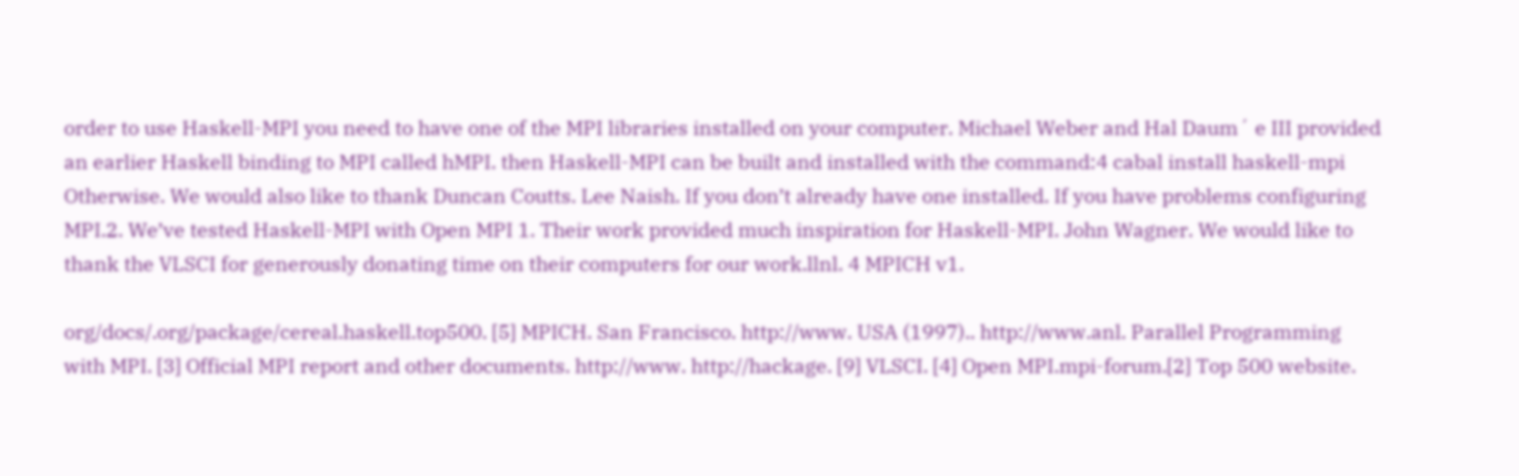order to use Haskell-MPI you need to have one of the MPI libraries installed on your computer. Michael Weber and Hal Daum´ e III provided an earlier Haskell binding to MPI called hMPI. then Haskell-MPI can be built and installed with the command:4 cabal install haskell-mpi Otherwise. We would also like to thank Duncan Coutts. Lee Naish. If you don’t already have one installed. If you have problems configuring MPI.2. We’ve tested Haskell-MPI with Open MPI 1. Their work provided much inspiration for Haskell-MPI. John Wagner. We would like to thank the VLSCI for generously donating time on their computers for our work.llnl. 4 MPICH v1.

org/docs/.org/package/cereal.haskell.top500. [5] MPICH. San Francisco. http://www. USA (1997).. http://www.anl. Parallel Programming with MPI. [3] Official MPI report and other documents. http://www. http://hackage. [9] VLSCI. [4] Open MPI.mpi-forum.[2] Top 500 website.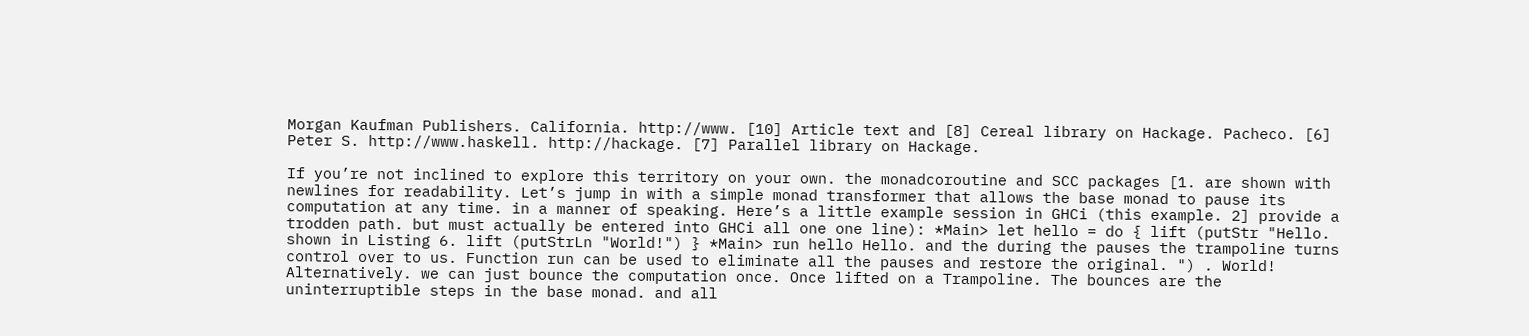Morgan Kaufman Publishers. California. http://www. [10] Article text and [8] Cereal library on Hackage. Pacheco. [6] Peter S. http://www.haskell. http://hackage. [7] Parallel library on Hackage.

If you’re not inclined to explore this territory on your own. the monadcoroutine and SCC packages [1. are shown with newlines for readability. Let’s jump in with a simple monad transformer that allows the base monad to pause its computation at any time. in a manner of speaking. Here’s a little example session in GHCi (this example. 2] provide a trodden path. but must actually be entered into GHCi all one one line): *Main> let hello = do { lift (putStr "Hello. shown in Listing 6. lift (putStrLn "World!") } *Main> run hello Hello. and the during the pauses the trampoline turns control over to us. Function run can be used to eliminate all the pauses and restore the original. ") . World! Alternatively. we can just bounce the computation once. Once lifted on a Trampoline. The bounces are the uninterruptible steps in the base monad. and all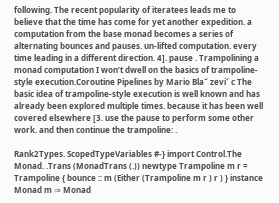following. The recent popularity of iteratees leads me to believe that the time has come for yet another expedition. a computation from the base monad becomes a series of alternating bounces and pauses. un-lifted computation. every time leading in a different direction. 4]. pause . Trampolining a monad computation I won’t dwell on the basics of trampoline-style execution.Coroutine Pipelines by Mario Blaˇ zevi´ c The basic idea of trampoline-style execution is well known and has already been explored multiple times. because it has been well covered elsewhere [3. use the pause to perform some other work. and then continue the trampoline: .

Rank2Types. ScopedTypeVariables #-} import Control.The Monad. .Trans (MonadTrans (.)) newtype Trampoline m r = Trampoline { bounce :: m (Either (Trampoline m r ) r ) } instance Monad m ⇒ Monad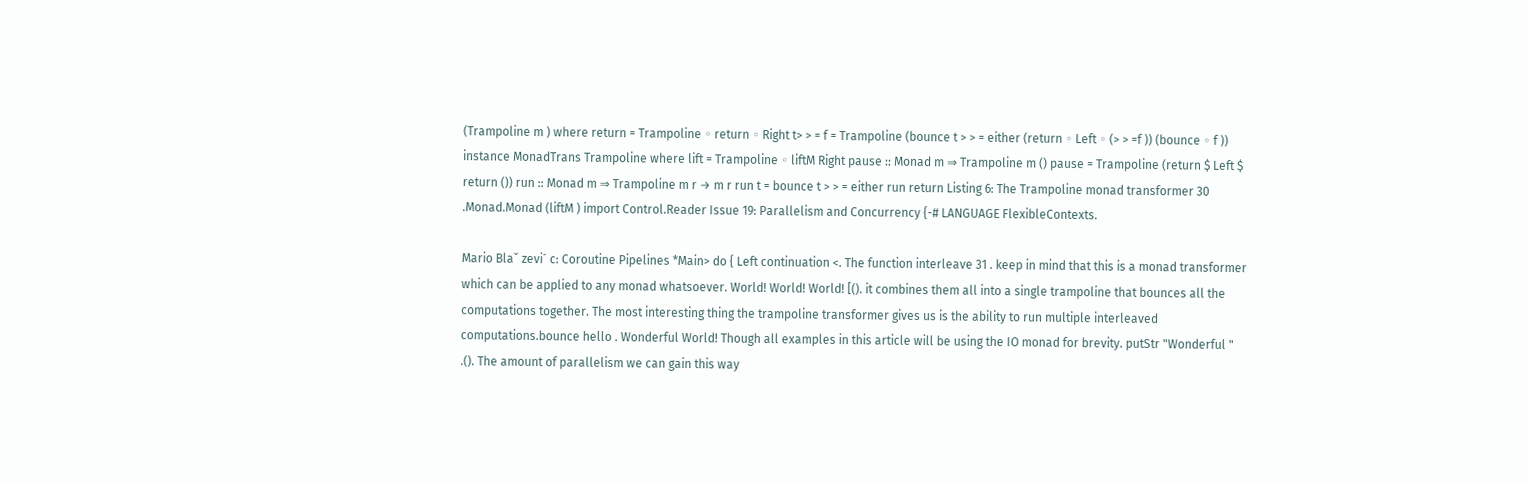(Trampoline m ) where return = Trampoline ◦ return ◦ Right t> > = f = Trampoline (bounce t > > = either (return ◦ Left ◦ (> > =f )) (bounce ◦ f )) instance MonadTrans Trampoline where lift = Trampoline ◦ liftM Right pause :: Monad m ⇒ Trampoline m () pause = Trampoline (return $ Left $ return ()) run :: Monad m ⇒ Trampoline m r → m r run t = bounce t > > = either run return Listing 6: The Trampoline monad transformer 30 .Monad.Monad (liftM ) import Control.Reader Issue 19: Parallelism and Concurrency {-# LANGUAGE FlexibleContexts.

Mario Blaˇ zevi´ c: Coroutine Pipelines *Main> do { Left continuation <. The function interleave 31 . keep in mind that this is a monad transformer which can be applied to any monad whatsoever. World! World! World! [(). it combines them all into a single trampoline that bounces all the computations together. The most interesting thing the trampoline transformer gives us is the ability to run multiple interleaved computations.bounce hello . Wonderful World! Though all examples in this article will be using the IO monad for brevity. putStr "Wonderful " .(). The amount of parallelism we can gain this way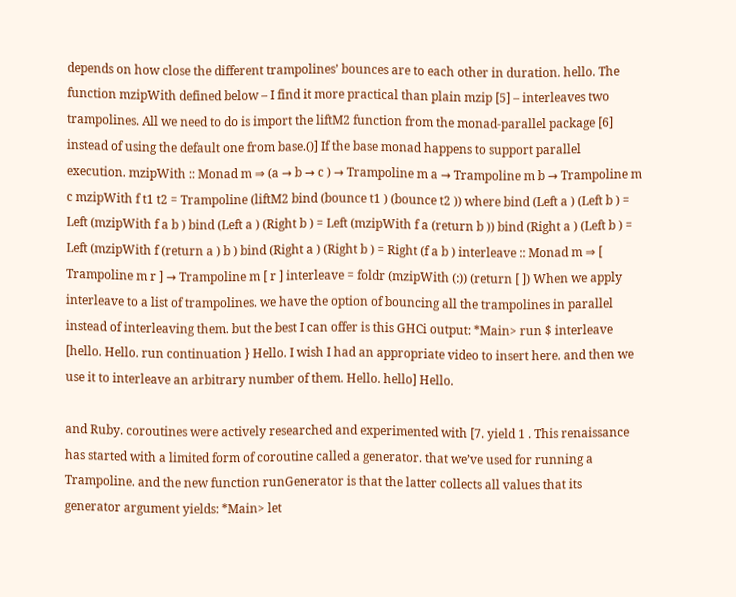depends on how close the different trampolines’ bounces are to each other in duration. hello. The function mzipWith defined below – I find it more practical than plain mzip [5] – interleaves two trampolines. All we need to do is import the liftM2 function from the monad-parallel package [6] instead of using the default one from base.()] If the base monad happens to support parallel execution. mzipWith :: Monad m ⇒ (a → b → c ) → Trampoline m a → Trampoline m b → Trampoline m c mzipWith f t1 t2 = Trampoline (liftM2 bind (bounce t1 ) (bounce t2 )) where bind (Left a ) (Left b ) = Left (mzipWith f a b ) bind (Left a ) (Right b ) = Left (mzipWith f a (return b )) bind (Right a ) (Left b ) = Left (mzipWith f (return a ) b ) bind (Right a ) (Right b ) = Right (f a b ) interleave :: Monad m ⇒ [ Trampoline m r ] → Trampoline m [ r ] interleave = foldr (mzipWith (:)) (return [ ]) When we apply interleave to a list of trampolines. we have the option of bouncing all the trampolines in parallel instead of interleaving them. but the best I can offer is this GHCi output: *Main> run $ interleave [hello. Hello. run continuation } Hello. I wish I had an appropriate video to insert here. and then we use it to interleave an arbitrary number of them. Hello. hello] Hello.

and Ruby. coroutines were actively researched and experimented with [7. yield 1 . This renaissance has started with a limited form of coroutine called a generator. that we’ve used for running a Trampoline. and the new function runGenerator is that the latter collects all values that its generator argument yields: *Main> let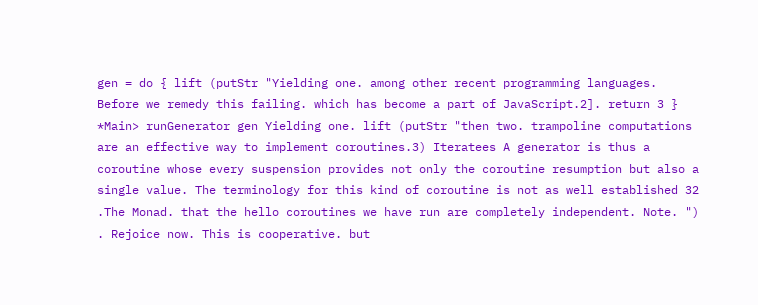gen = do { lift (putStr "Yielding one. among other recent programming languages. Before we remedy this failing. which has become a part of JavaScript.2]. return 3 } *Main> runGenerator gen Yielding one. lift (putStr "then two. trampoline computations are an effective way to implement coroutines.3) Iteratees A generator is thus a coroutine whose every suspension provides not only the coroutine resumption but also a single value. The terminology for this kind of coroutine is not as well established 32 .The Monad. that the hello coroutines we have run are completely independent. Note. ") . Rejoice now. This is cooperative. but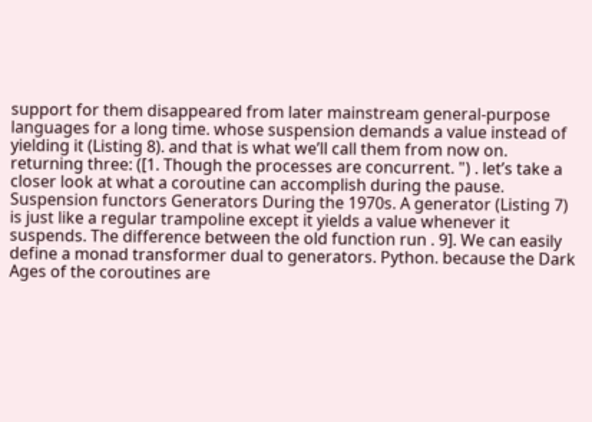support for them disappeared from later mainstream general-purpose languages for a long time. whose suspension demands a value instead of yielding it (Listing 8). and that is what we’ll call them from now on. returning three: ([1. Though the processes are concurrent. ") . let’s take a closer look at what a coroutine can accomplish during the pause. Suspension functors Generators During the 1970s. A generator (Listing 7) is just like a regular trampoline except it yields a value whenever it suspends. The difference between the old function run . 9]. We can easily define a monad transformer dual to generators. Python. because the Dark Ages of the coroutines are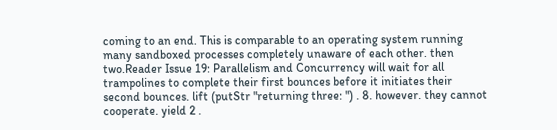coming to an end. This is comparable to an operating system running many sandboxed processes completely unaware of each other. then two.Reader Issue 19: Parallelism and Concurrency will wait for all trampolines to complete their first bounces before it initiates their second bounces. lift (putStr "returning three: ") . 8. however. they cannot cooperate. yield 2 .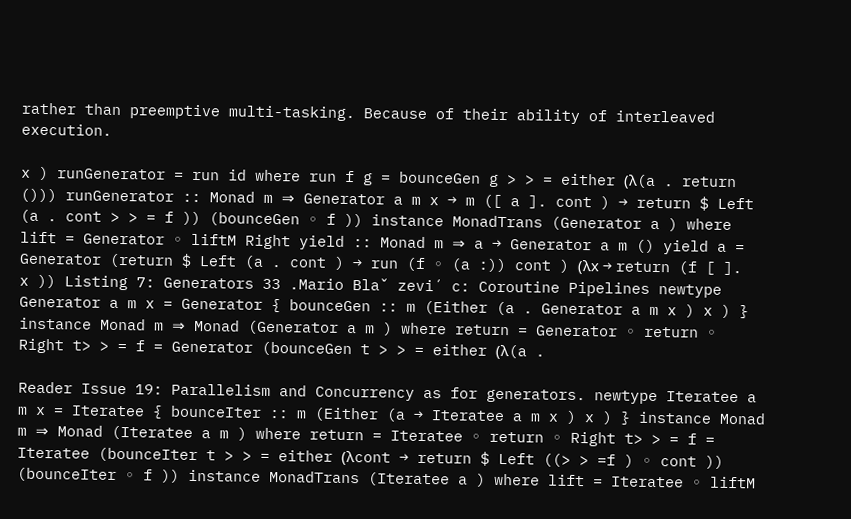rather than preemptive multi-tasking. Because of their ability of interleaved execution.

x ) runGenerator = run id where run f g = bounceGen g > > = either (λ(a . return ())) runGenerator :: Monad m ⇒ Generator a m x → m ([ a ]. cont ) → return $ Left (a . cont > > = f )) (bounceGen ◦ f )) instance MonadTrans (Generator a ) where lift = Generator ◦ liftM Right yield :: Monad m ⇒ a → Generator a m () yield a = Generator (return $ Left (a . cont ) → run (f ◦ (a :)) cont ) (λx → return (f [ ]. x )) Listing 7: Generators 33 .Mario Blaˇ zevi´ c: Coroutine Pipelines newtype Generator a m x = Generator { bounceGen :: m (Either (a . Generator a m x ) x ) } instance Monad m ⇒ Monad (Generator a m ) where return = Generator ◦ return ◦ Right t> > = f = Generator (bounceGen t > > = either (λ(a .

Reader Issue 19: Parallelism and Concurrency as for generators. newtype Iteratee a m x = Iteratee { bounceIter :: m (Either (a → Iteratee a m x ) x ) } instance Monad m ⇒ Monad (Iteratee a m ) where return = Iteratee ◦ return ◦ Right t> > = f = Iteratee (bounceIter t > > = either (λcont → return $ Left ((> > =f ) ◦ cont )) (bounceIter ◦ f )) instance MonadTrans (Iteratee a ) where lift = Iteratee ◦ liftM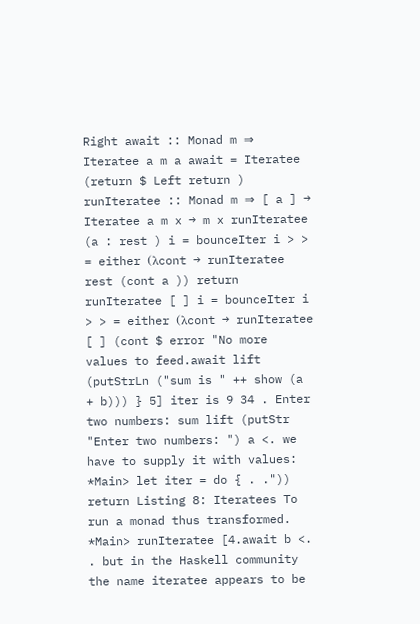Right await :: Monad m ⇒ Iteratee a m a await = Iteratee (return $ Left return ) runIteratee :: Monad m ⇒ [ a ] → Iteratee a m x → m x runIteratee (a : rest ) i = bounceIter i > > = either (λcont → runIteratee rest (cont a )) return runIteratee [ ] i = bounceIter i > > = either (λcont → runIteratee [ ] (cont $ error "No more values to feed.await lift (putStrLn ("sum is " ++ show (a + b))) } 5] iter is 9 34 . Enter two numbers: sum lift (putStr "Enter two numbers: ") a <. we have to supply it with values: *Main> let iter = do { . .")) return Listing 8: Iteratees To run a monad thus transformed. *Main> runIteratee [4.await b <. . but in the Haskell community the name iteratee appears to be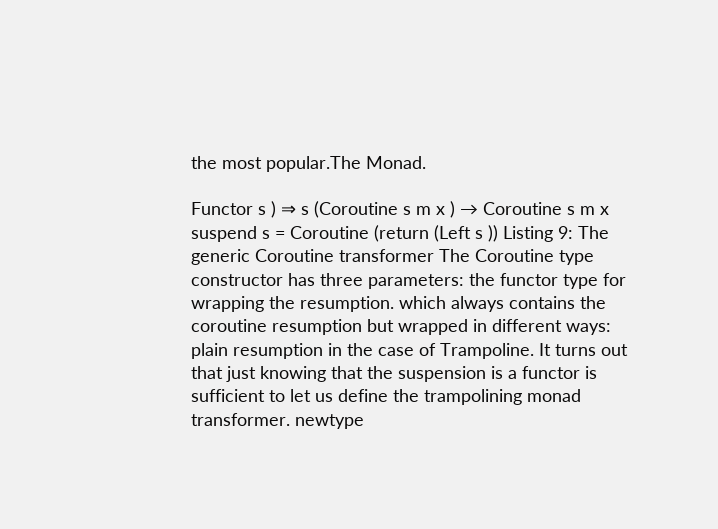the most popular.The Monad.

Functor s ) ⇒ s (Coroutine s m x ) → Coroutine s m x suspend s = Coroutine (return (Left s )) Listing 9: The generic Coroutine transformer The Coroutine type constructor has three parameters: the functor type for wrapping the resumption. which always contains the coroutine resumption but wrapped in different ways: plain resumption in the case of Trampoline. It turns out that just knowing that the suspension is a functor is sufficient to let us define the trampolining monad transformer. newtype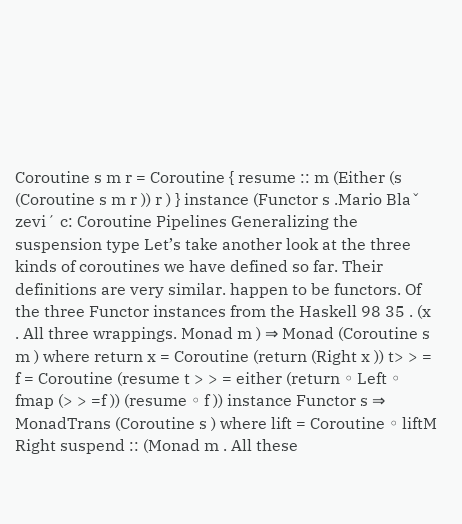Coroutine s m r = Coroutine { resume :: m (Either (s (Coroutine s m r )) r ) } instance (Functor s .Mario Blaˇ zevi´ c: Coroutine Pipelines Generalizing the suspension type Let’s take another look at the three kinds of coroutines we have defined so far. Their definitions are very similar. happen to be functors. Of the three Functor instances from the Haskell 98 35 . (x . All three wrappings. Monad m ) ⇒ Monad (Coroutine s m ) where return x = Coroutine (return (Right x )) t> > = f = Coroutine (resume t > > = either (return ◦ Left ◦ fmap (> > =f )) (resume ◦ f )) instance Functor s ⇒ MonadTrans (Coroutine s ) where lift = Coroutine ◦ liftM Right suspend :: (Monad m . All these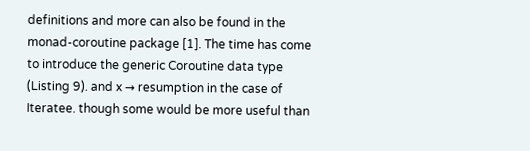definitions and more can also be found in the monad-coroutine package [1]. The time has come to introduce the generic Coroutine data type (Listing 9). and x → resumption in the case of Iteratee. though some would be more useful than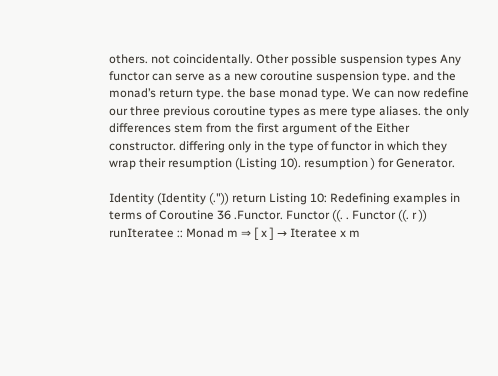others. not coincidentally. Other possible suspension types Any functor can serve as a new coroutine suspension type. and the monad’s return type. the base monad type. We can now redefine our three previous coroutine types as mere type aliases. the only differences stem from the first argument of the Either constructor. differing only in the type of functor in which they wrap their resumption (Listing 10). resumption ) for Generator.

Identity (Identity (.")) return Listing 10: Redefining examples in terms of Coroutine 36 .Functor. Functor ((. . Functor ((. r )) runIteratee :: Monad m ⇒ [ x ] → Iteratee x m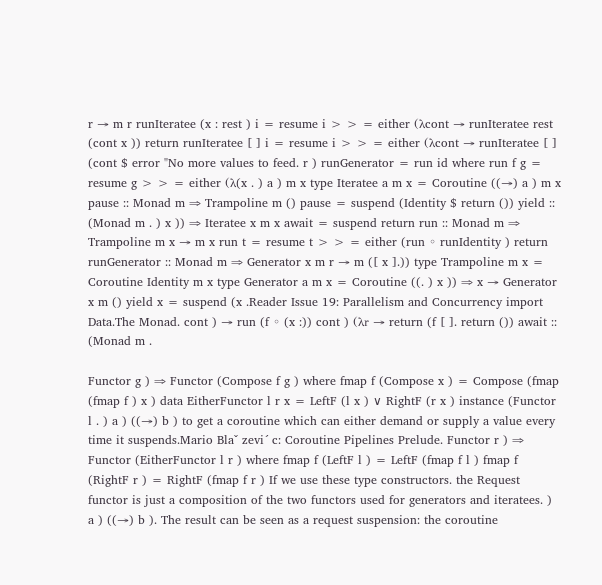r → m r runIteratee (x : rest ) i = resume i > > = either (λcont → runIteratee rest (cont x )) return runIteratee [ ] i = resume i > > = either (λcont → runIteratee [ ] (cont $ error "No more values to feed. r ) runGenerator = run id where run f g = resume g > > = either (λ(x . ) a ) m x type Iteratee a m x = Coroutine ((→) a ) m x pause :: Monad m ⇒ Trampoline m () pause = suspend (Identity $ return ()) yield :: (Monad m . ) x )) ⇒ Iteratee x m x await = suspend return run :: Monad m ⇒ Trampoline m x → m x run t = resume t > > = either (run ◦ runIdentity ) return runGenerator :: Monad m ⇒ Generator x m r → m ([ x ].)) type Trampoline m x = Coroutine Identity m x type Generator a m x = Coroutine ((. ) x )) ⇒ x → Generator x m () yield x = suspend (x .Reader Issue 19: Parallelism and Concurrency import Data.The Monad. cont ) → run (f ◦ (x :)) cont ) (λr → return (f [ ]. return ()) await :: (Monad m .

Functor g ) ⇒ Functor (Compose f g ) where fmap f (Compose x ) = Compose (fmap (fmap f ) x ) data EitherFunctor l r x = LeftF (l x ) ∨ RightF (r x ) instance (Functor l . ) a ) ((→) b ) to get a coroutine which can either demand or supply a value every time it suspends.Mario Blaˇ zevi´ c: Coroutine Pipelines Prelude. Functor r ) ⇒ Functor (EitherFunctor l r ) where fmap f (LeftF l ) = LeftF (fmap f l ) fmap f (RightF r ) = RightF (fmap f r ) If we use these type constructors. the Request functor is just a composition of the two functors used for generators and iteratees. ) a ) ((→) b ). The result can be seen as a request suspension: the coroutine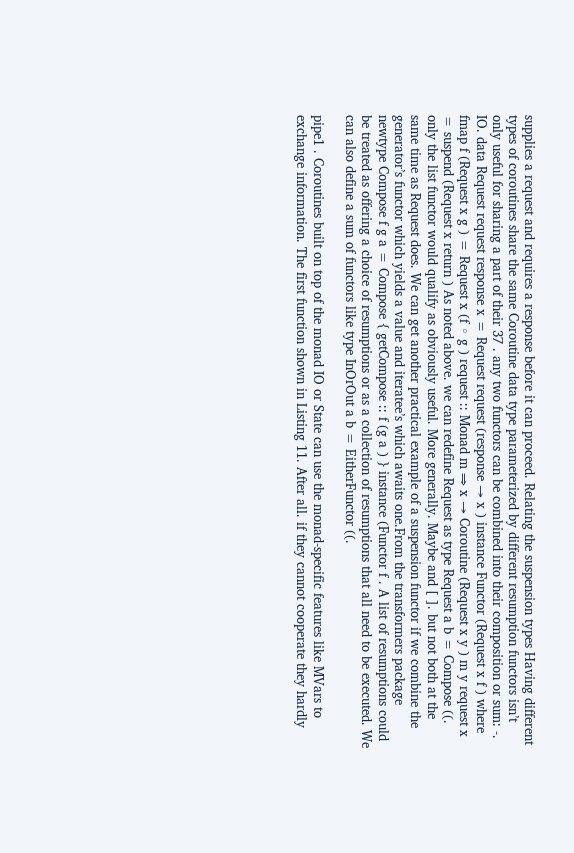supplies a request and requires a response before it can proceed. Relating the suspension types Having different types of coroutines share the same Coroutine data type parameterized by different resumption functors isn’t only useful for sharing a part of their 37 . any two functors can be combined into their composition or sum: -. IO. data Request request response x = Request request (response → x ) instance Functor (Request x f ) where fmap f (Request x g ) = Request x (f ◦ g ) request :: Monad m ⇒ x → Coroutine (Request x y ) m y request x = suspend (Request x return ) As noted above. we can redefine Request as type Request a b = Compose ((. only the list functor would qualify as obviously useful. More generally. Maybe and [ ]. but not both at the same time as Request does. We can get another practical example of a suspension functor if we combine the generator’s functor which yields a value and iteratee’s which awaits one.From the transformers package newtype Compose f g a = Compose { getCompose :: f (g a ) } instance (Functor f . A list of resumptions could be treated as offering a choice of resumptions or as a collection of resumptions that all need to be executed. We can also define a sum of functors like type InOrOut a b = EitherFunctor ((.

pipe1 . Coroutines built on top of the monad IO or State can use the monad-specific features like MVars to exchange information. The first function shown in Listing 11. After all. if they cannot cooperate they hardly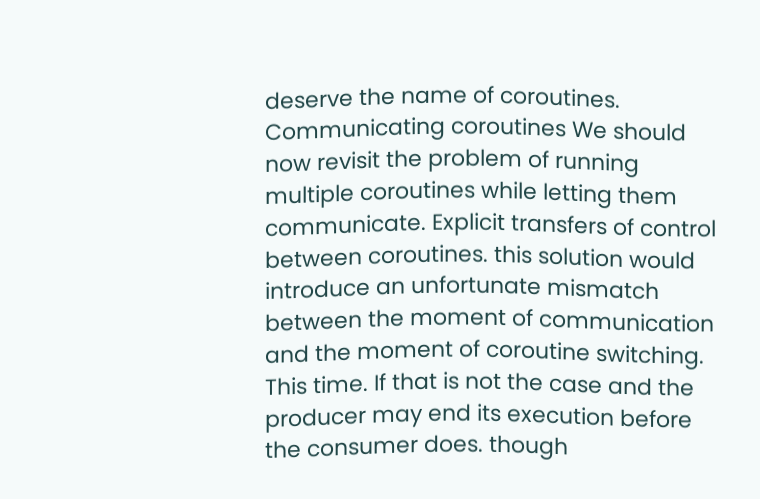deserve the name of coroutines. Communicating coroutines We should now revisit the problem of running multiple coroutines while letting them communicate. Explicit transfers of control between coroutines. this solution would introduce an unfortunate mismatch between the moment of communication and the moment of coroutine switching. This time. If that is not the case and the producer may end its execution before the consumer does. though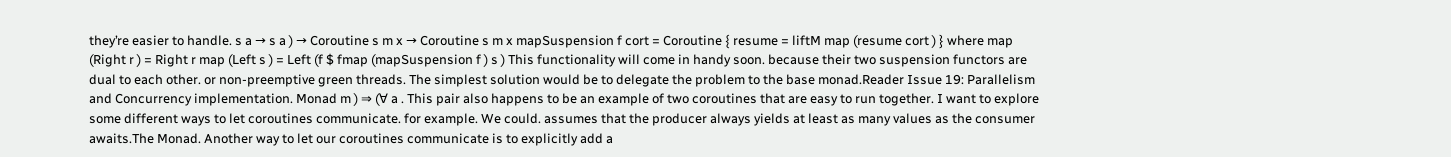they’re easier to handle. s a → s a ) → Coroutine s m x → Coroutine s m x mapSuspension f cort = Coroutine { resume = liftM map (resume cort ) } where map (Right r ) = Right r map (Left s ) = Left (f $ fmap (mapSuspension f ) s ) This functionality will come in handy soon. because their two suspension functors are dual to each other. or non-preemptive green threads. The simplest solution would be to delegate the problem to the base monad.Reader Issue 19: Parallelism and Concurrency implementation. Monad m ) ⇒ (∀ a . This pair also happens to be an example of two coroutines that are easy to run together. I want to explore some different ways to let coroutines communicate. for example. We could. assumes that the producer always yields at least as many values as the consumer awaits.The Monad. Another way to let our coroutines communicate is to explicitly add a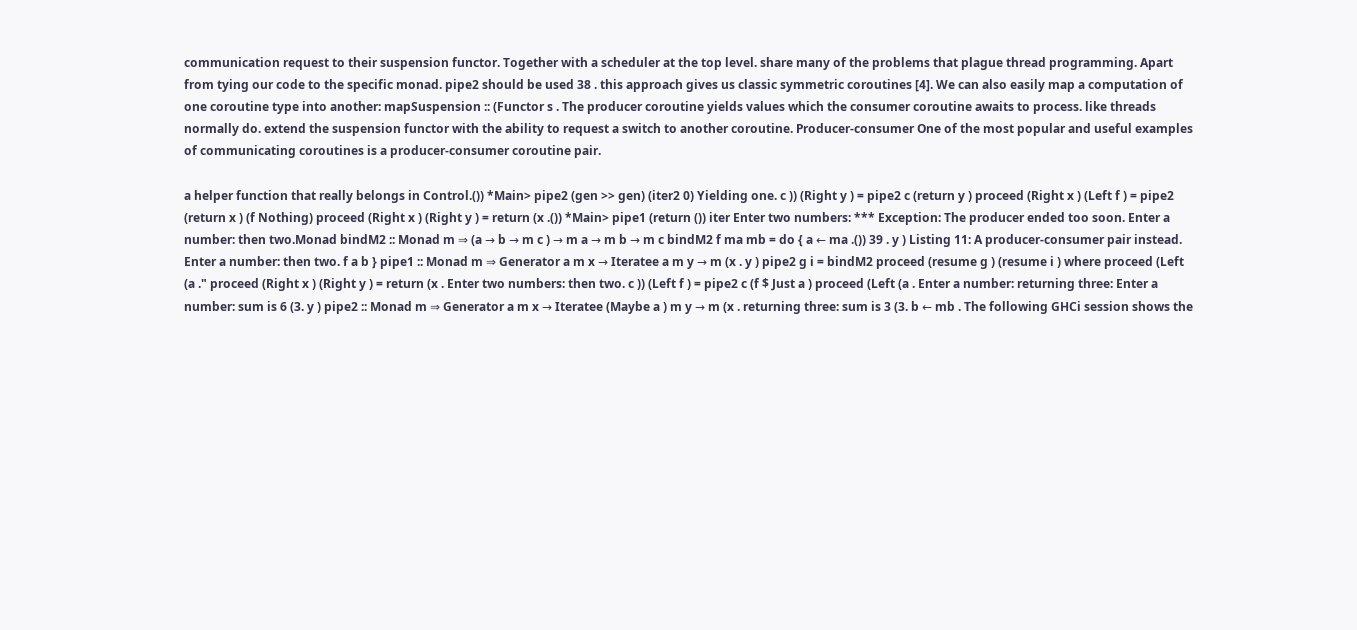communication request to their suspension functor. Together with a scheduler at the top level. share many of the problems that plague thread programming. Apart from tying our code to the specific monad. pipe2 should be used 38 . this approach gives us classic symmetric coroutines [4]. We can also easily map a computation of one coroutine type into another: mapSuspension :: (Functor s . The producer coroutine yields values which the consumer coroutine awaits to process. like threads normally do. extend the suspension functor with the ability to request a switch to another coroutine. Producer-consumer One of the most popular and useful examples of communicating coroutines is a producer-consumer coroutine pair.

a helper function that really belongs in Control.()) *Main> pipe2 (gen >> gen) (iter2 0) Yielding one. c )) (Right y ) = pipe2 c (return y ) proceed (Right x ) (Left f ) = pipe2 (return x ) (f Nothing) proceed (Right x ) (Right y ) = return (x .()) *Main> pipe1 (return ()) iter Enter two numbers: *** Exception: The producer ended too soon. Enter a number: then two.Monad bindM2 :: Monad m ⇒ (a → b → m c ) → m a → m b → m c bindM2 f ma mb = do { a ← ma .()) 39 . y ) Listing 11: A producer-consumer pair instead. Enter a number: then two. f a b } pipe1 :: Monad m ⇒ Generator a m x → Iteratee a m y → m (x . y ) pipe2 g i = bindM2 proceed (resume g ) (resume i ) where proceed (Left (a ." proceed (Right x ) (Right y ) = return (x . Enter two numbers: then two. c )) (Left f ) = pipe2 c (f $ Just a ) proceed (Left (a . Enter a number: returning three: Enter a number: sum is 6 (3. y ) pipe2 :: Monad m ⇒ Generator a m x → Iteratee (Maybe a ) m y → m (x . returning three: sum is 3 (3. b ← mb . The following GHCi session shows the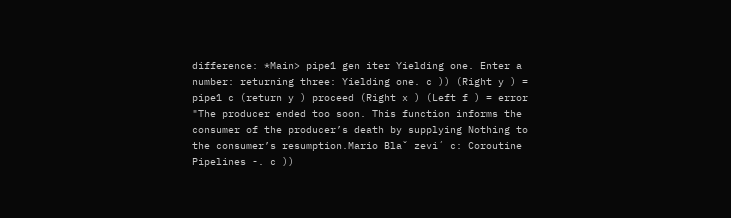difference: *Main> pipe1 gen iter Yielding one. Enter a number: returning three: Yielding one. c )) (Right y ) = pipe1 c (return y ) proceed (Right x ) (Left f ) = error "The producer ended too soon. This function informs the consumer of the producer’s death by supplying Nothing to the consumer’s resumption.Mario Blaˇ zevi´ c: Coroutine Pipelines -. c ))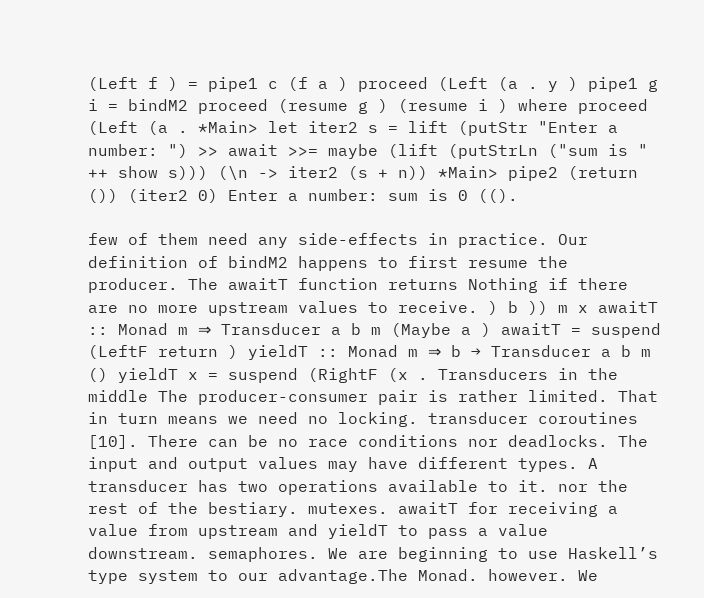(Left f ) = pipe1 c (f a ) proceed (Left (a . y ) pipe1 g i = bindM2 proceed (resume g ) (resume i ) where proceed (Left (a . *Main> let iter2 s = lift (putStr "Enter a number: ") >> await >>= maybe (lift (putStrLn ("sum is " ++ show s))) (\n -> iter2 (s + n)) *Main> pipe2 (return ()) (iter2 0) Enter a number: sum is 0 (().

few of them need any side-effects in practice. Our definition of bindM2 happens to first resume the producer. The awaitT function returns Nothing if there are no more upstream values to receive. ) b )) m x awaitT :: Monad m ⇒ Transducer a b m (Maybe a ) awaitT = suspend (LeftF return ) yieldT :: Monad m ⇒ b → Transducer a b m () yieldT x = suspend (RightF (x . Transducers in the middle The producer-consumer pair is rather limited. That in turn means we need no locking. transducer coroutines [10]. There can be no race conditions nor deadlocks. The input and output values may have different types. A transducer has two operations available to it. nor the rest of the bestiary. mutexes. awaitT for receiving a value from upstream and yieldT to pass a value downstream. semaphores. We are beginning to use Haskell’s type system to our advantage.The Monad. however. We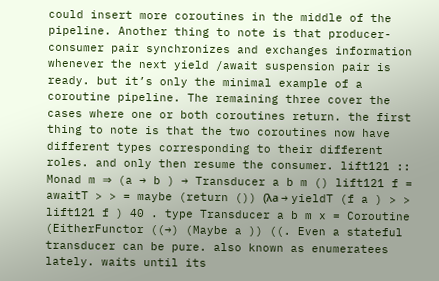could insert more coroutines in the middle of the pipeline. Another thing to note is that producer-consumer pair synchronizes and exchanges information whenever the next yield /await suspension pair is ready. but it’s only the minimal example of a coroutine pipeline. The remaining three cover the cases where one or both coroutines return. the first thing to note is that the two coroutines now have different types corresponding to their different roles. and only then resume the consumer. lift121 :: Monad m ⇒ (a → b ) → Transducer a b m () lift121 f = awaitT > > = maybe (return ()) (λa → yieldT (f a ) > > lift121 f ) 40 . type Transducer a b m x = Coroutine (EitherFunctor ((→) (Maybe a )) ((. Even a stateful transducer can be pure. also known as enumeratees lately. waits until its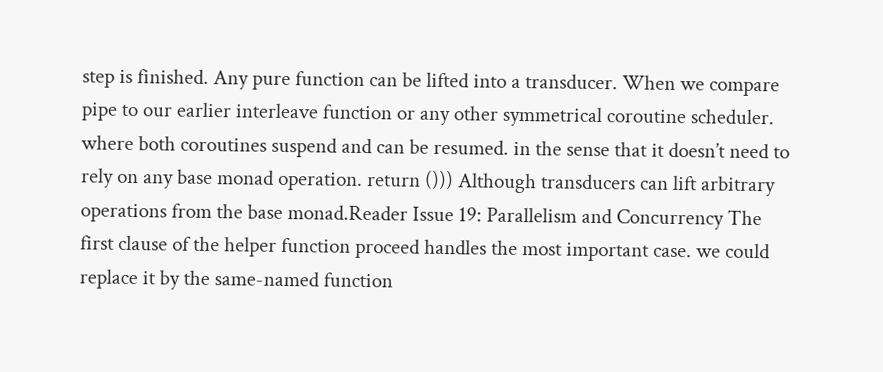step is finished. Any pure function can be lifted into a transducer. When we compare pipe to our earlier interleave function or any other symmetrical coroutine scheduler. where both coroutines suspend and can be resumed. in the sense that it doesn’t need to rely on any base monad operation. return ())) Although transducers can lift arbitrary operations from the base monad.Reader Issue 19: Parallelism and Concurrency The first clause of the helper function proceed handles the most important case. we could replace it by the same-named function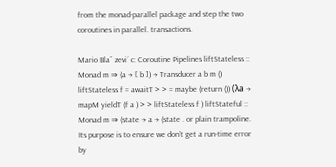from the monad-parallel package and step the two coroutines in parallel. transactions.

Mario Blaˇ zevi´ c: Coroutine Pipelines liftStateless :: Monad m ⇒ (a → [ b ]) → Transducer a b m () liftStateless f = awaitT > > = maybe (return ()) (λa → mapM yieldT (f a ) > > liftStateless f ) liftStateful :: Monad m ⇒ (state → a → (state . or plain trampoline. Its purpose is to ensure we don’t get a run-time error by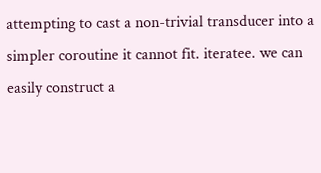attempting to cast a non-trivial transducer into a simpler coroutine it cannot fit. iteratee. we can easily construct a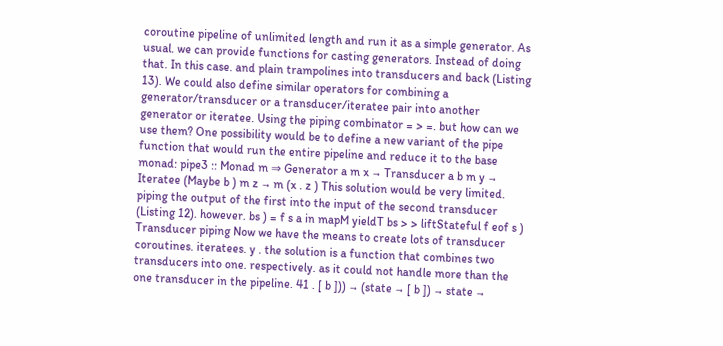coroutine pipeline of unlimited length and run it as a simple generator. As usual. we can provide functions for casting generators. Instead of doing that. In this case. and plain trampolines into transducers and back (Listing 13). We could also define similar operators for combining a generator/transducer or a transducer/iteratee pair into another generator or iteratee. Using the piping combinator = > =. but how can we use them? One possibility would be to define a new variant of the pipe function that would run the entire pipeline and reduce it to the base monad: pipe3 :: Monad m ⇒ Generator a m x → Transducer a b m y → Iteratee (Maybe b ) m z → m (x . z ) This solution would be very limited. piping the output of the first into the input of the second transducer (Listing 12). however. bs ) = f s a in mapM yieldT bs > > liftStateful f eof s ) Transducer piping Now we have the means to create lots of transducer coroutines. iteratees. y . the solution is a function that combines two transducers into one. respectively. as it could not handle more than the one transducer in the pipeline. 41 . [ b ])) → (state → [ b ]) → state →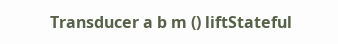Transducer a b m () liftStateful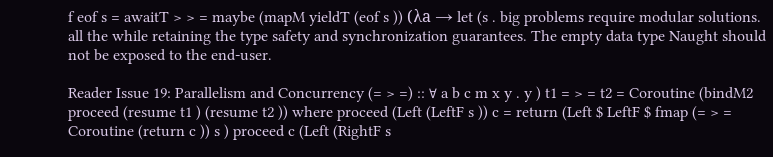f eof s = awaitT > > = maybe (mapM yieldT (eof s )) (λa → let (s . big problems require modular solutions. all the while retaining the type safety and synchronization guarantees. The empty data type Naught should not be exposed to the end-user.

Reader Issue 19: Parallelism and Concurrency (= > =) :: ∀ a b c m x y . y ) t1 = > = t2 = Coroutine (bindM2 proceed (resume t1 ) (resume t2 )) where proceed (Left (LeftF s )) c = return (Left $ LeftF $ fmap (= > = Coroutine (return c )) s ) proceed c (Left (RightF s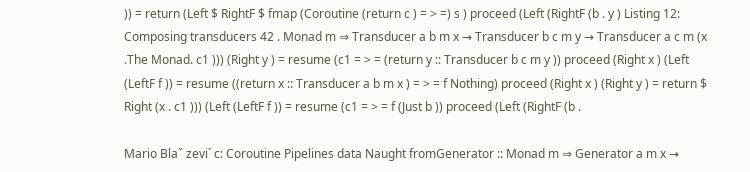)) = return (Left $ RightF $ fmap (Coroutine (return c ) = > =) s ) proceed (Left (RightF (b . y ) Listing 12: Composing transducers 42 . Monad m ⇒ Transducer a b m x → Transducer b c m y → Transducer a c m (x .The Monad. c1 ))) (Right y ) = resume (c1 = > = (return y :: Transducer b c m y )) proceed (Right x ) (Left (LeftF f )) = resume ((return x :: Transducer a b m x ) = > = f Nothing) proceed (Right x ) (Right y ) = return $ Right (x . c1 ))) (Left (LeftF f )) = resume (c1 = > = f (Just b )) proceed (Left (RightF (b .

Mario Blaˇ zevi´ c: Coroutine Pipelines data Naught fromGenerator :: Monad m ⇒ Generator a m x →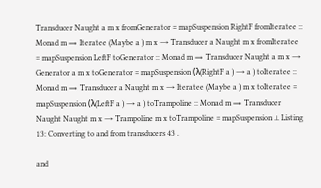Transducer Naught a m x fromGenerator = mapSuspension RightF fromIteratee :: Monad m ⇒ Iteratee (Maybe a ) m x → Transducer a Naught m x fromIteratee = mapSuspension LeftF toGenerator :: Monad m ⇒ Transducer Naught a m x → Generator a m x toGenerator = mapSuspension (λ(RightF a ) → a ) toIteratee :: Monad m ⇒ Transducer a Naught m x → Iteratee (Maybe a ) m x toIteratee = mapSuspension (λ(LeftF a ) → a ) toTrampoline :: Monad m ⇒ Transducer Naught Naught m x → Trampoline m x toTrampoline = mapSuspension ⊥ Listing 13: Converting to and from transducers 43 .

and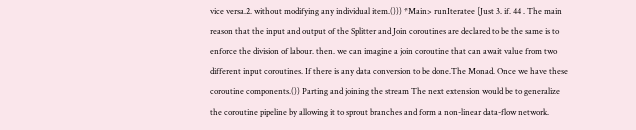vice versa.2. without modifying any individual item.())) *Main> runIteratee [Just 3. if. 44 . The main reason that the input and output of the Splitter and Join coroutines are declared to be the same is to enforce the division of labour. then. we can imagine a join coroutine that can await value from two different input coroutines. If there is any data conversion to be done.The Monad. Once we have these coroutine components.()) Parting and joining the stream The next extension would be to generalize the coroutine pipeline by allowing it to sprout branches and form a non-linear data-flow network.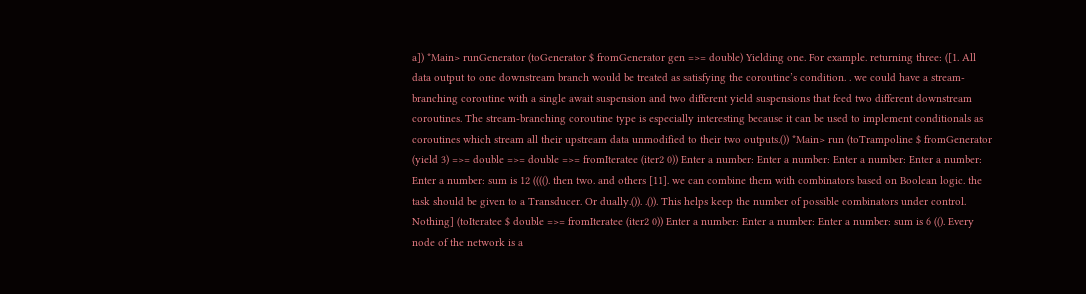a]) *Main> runGenerator (toGenerator $ fromGenerator gen =>= double) Yielding one. For example. returning three: ([1. All data output to one downstream branch would be treated as satisfying the coroutine’s condition. . we could have a stream-branching coroutine with a single await suspension and two different yield suspensions that feed two different downstream coroutines. The stream-branching coroutine type is especially interesting because it can be used to implement conditionals as coroutines which stream all their upstream data unmodified to their two outputs.()) *Main> run (toTrampoline $ fromGenerator (yield 3) =>= double =>= double =>= fromIteratee (iter2 0)) Enter a number: Enter a number: Enter a number: Enter a number: Enter a number: sum is 12 ((((). then two. and others [11]. we can combine them with combinators based on Boolean logic. the task should be given to a Transducer. Or dually.()). .()). This helps keep the number of possible combinators under control. Nothing] (toIteratee $ double =>= fromIteratee (iter2 0)) Enter a number: Enter a number: Enter a number: sum is 6 ((). Every node of the network is a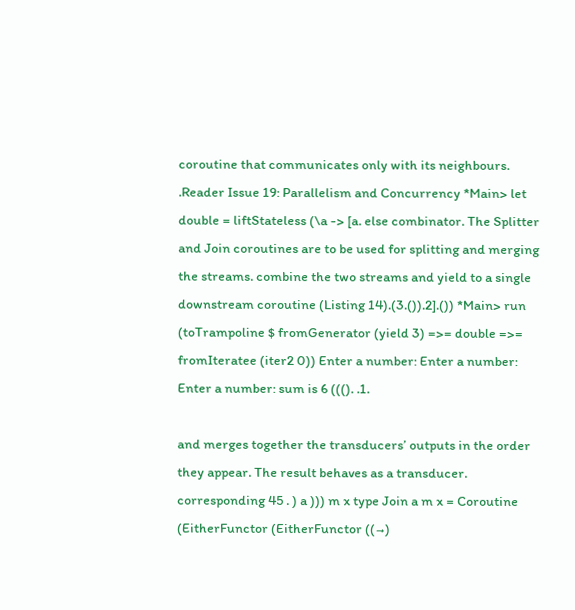coroutine that communicates only with its neighbours. .Reader Issue 19: Parallelism and Concurrency *Main> let double = liftStateless (\a -> [a. else combinator. The Splitter and Join coroutines are to be used for splitting and merging the streams. combine the two streams and yield to a single downstream coroutine (Listing 14).(3.()).2].()) *Main> run (toTrampoline $ fromGenerator (yield 3) =>= double =>= fromIteratee (iter2 0)) Enter a number: Enter a number: Enter a number: sum is 6 (((). .1.

and merges together the transducers’ outputs in the order they appear. The result behaves as a transducer. corresponding 45 . ) a ))) m x type Join a m x = Coroutine (EitherFunctor (EitherFunctor ((→)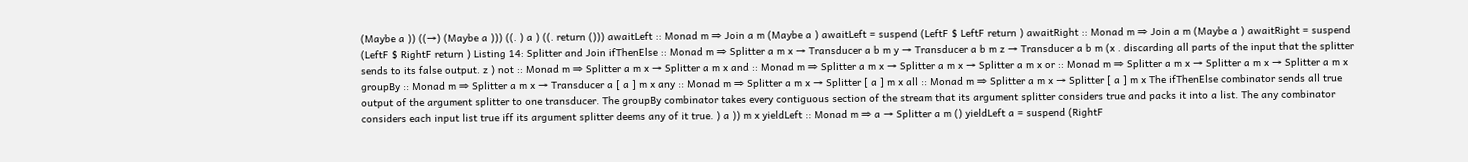(Maybe a )) ((→) (Maybe a ))) ((. ) a ) ((. return ())) awaitLeft :: Monad m ⇒ Join a m (Maybe a ) awaitLeft = suspend (LeftF $ LeftF return ) awaitRight :: Monad m ⇒ Join a m (Maybe a ) awaitRight = suspend (LeftF $ RightF return ) Listing 14: Splitter and Join ifThenElse :: Monad m ⇒ Splitter a m x → Transducer a b m y → Transducer a b m z → Transducer a b m (x . discarding all parts of the input that the splitter sends to its false output. z ) not :: Monad m ⇒ Splitter a m x → Splitter a m x and :: Monad m ⇒ Splitter a m x → Splitter a m x → Splitter a m x or :: Monad m ⇒ Splitter a m x → Splitter a m x → Splitter a m x groupBy :: Monad m ⇒ Splitter a m x → Transducer a [ a ] m x any :: Monad m ⇒ Splitter a m x → Splitter [ a ] m x all :: Monad m ⇒ Splitter a m x → Splitter [ a ] m x The ifThenElse combinator sends all true output of the argument splitter to one transducer. The groupBy combinator takes every contiguous section of the stream that its argument splitter considers true and packs it into a list. The any combinator considers each input list true iff its argument splitter deems any of it true. ) a )) m x yieldLeft :: Monad m ⇒ a → Splitter a m () yieldLeft a = suspend (RightF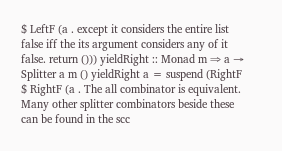$ LeftF (a . except it considers the entire list false iff the its argument considers any of it false. return ())) yieldRight :: Monad m ⇒ a → Splitter a m () yieldRight a = suspend (RightF $ RightF (a . The all combinator is equivalent. Many other splitter combinators beside these can be found in the scc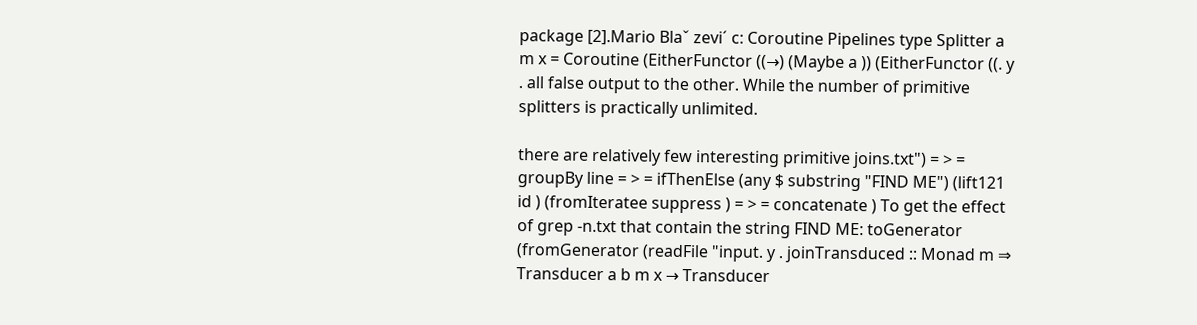package [2].Mario Blaˇ zevi´ c: Coroutine Pipelines type Splitter a m x = Coroutine (EitherFunctor ((→) (Maybe a )) (EitherFunctor ((. y . all false output to the other. While the number of primitive splitters is practically unlimited.

there are relatively few interesting primitive joins.txt") = > = groupBy line = > = ifThenElse (any $ substring "FIND ME") (lift121 id ) (fromIteratee suppress ) = > = concatenate ) To get the effect of grep -n.txt that contain the string FIND ME: toGenerator (fromGenerator (readFile "input. y . joinTransduced :: Monad m ⇒ Transducer a b m x → Transducer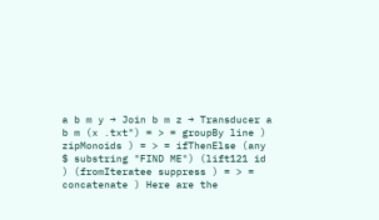a b m y → Join b m z → Transducer a b m (x .txt") = > = groupBy line ) zipMonoids ) = > = ifThenElse (any $ substring "FIND ME") (lift121 id ) (fromIteratee suppress ) = > = concatenate ) Here are the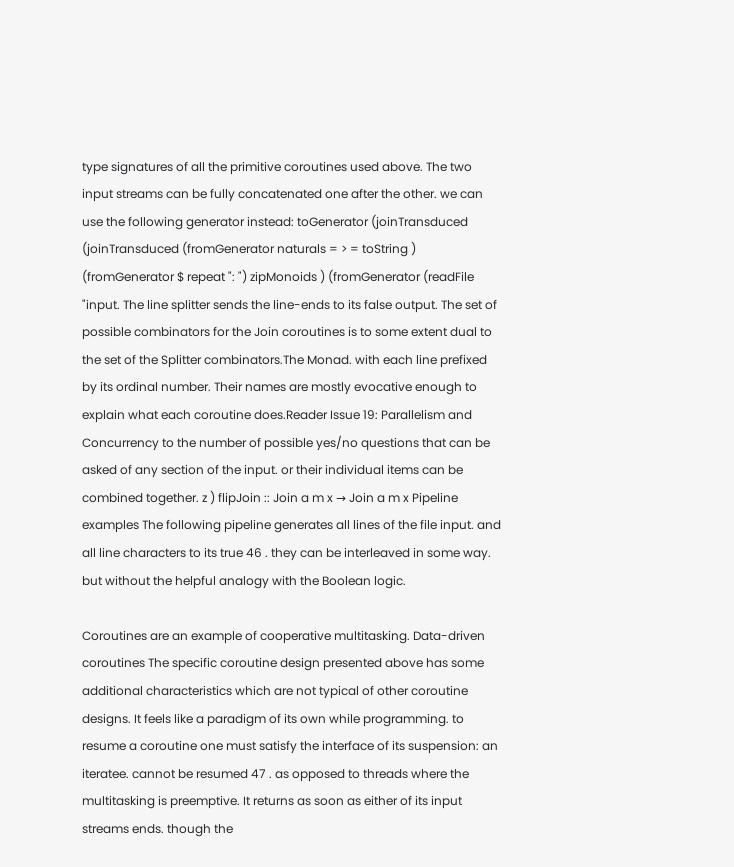type signatures of all the primitive coroutines used above. The two input streams can be fully concatenated one after the other. we can use the following generator instead: toGenerator (joinTransduced (joinTransduced (fromGenerator naturals = > = toString ) (fromGenerator $ repeat ": ") zipMonoids ) (fromGenerator (readFile "input. The line splitter sends the line-ends to its false output. The set of possible combinators for the Join coroutines is to some extent dual to the set of the Splitter combinators.The Monad. with each line prefixed by its ordinal number. Their names are mostly evocative enough to explain what each coroutine does.Reader Issue 19: Parallelism and Concurrency to the number of possible yes/no questions that can be asked of any section of the input. or their individual items can be combined together. z ) flipJoin :: Join a m x → Join a m x Pipeline examples The following pipeline generates all lines of the file input. and all line characters to its true 46 . they can be interleaved in some way. but without the helpful analogy with the Boolean logic.

Coroutines are an example of cooperative multitasking. Data-driven coroutines The specific coroutine design presented above has some additional characteristics which are not typical of other coroutine designs. It feels like a paradigm of its own while programming. to resume a coroutine one must satisfy the interface of its suspension: an iteratee. cannot be resumed 47 . as opposed to threads where the multitasking is preemptive. It returns as soon as either of its input streams ends. though the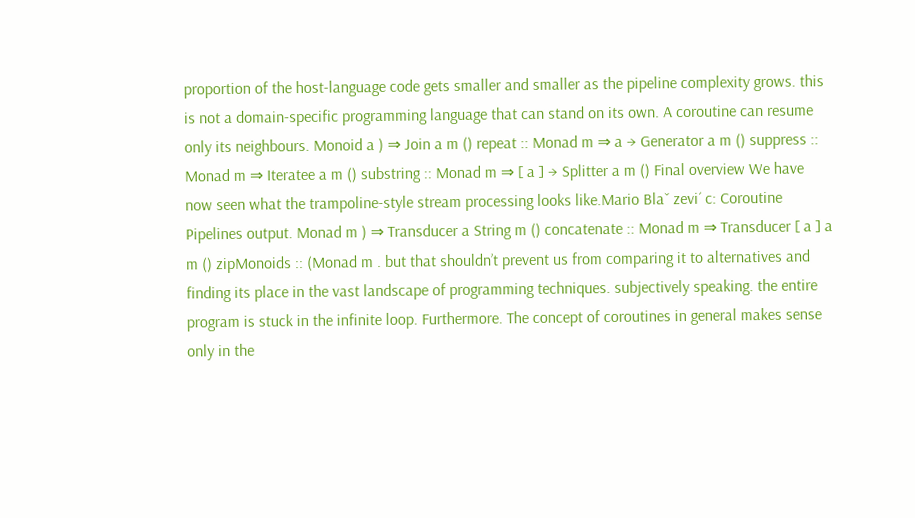proportion of the host-language code gets smaller and smaller as the pipeline complexity grows. this is not a domain-specific programming language that can stand on its own. A coroutine can resume only its neighbours. Monoid a ) ⇒ Join a m () repeat :: Monad m ⇒ a → Generator a m () suppress :: Monad m ⇒ Iteratee a m () substring :: Monad m ⇒ [ a ] → Splitter a m () Final overview We have now seen what the trampoline-style stream processing looks like.Mario Blaˇ zevi´ c: Coroutine Pipelines output. Monad m ) ⇒ Transducer a String m () concatenate :: Monad m ⇒ Transducer [ a ] a m () zipMonoids :: (Monad m . but that shouldn’t prevent us from comparing it to alternatives and finding its place in the vast landscape of programming techniques. subjectively speaking. the entire program is stuck in the infinite loop. Furthermore. The concept of coroutines in general makes sense only in the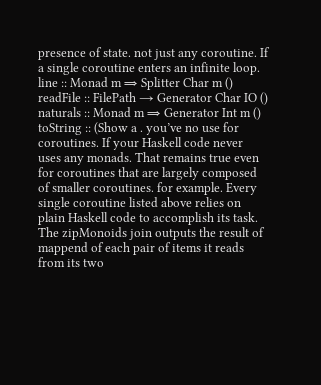presence of state. not just any coroutine. If a single coroutine enters an infinite loop. line :: Monad m ⇒ Splitter Char m () readFile :: FilePath → Generator Char IO () naturals :: Monad m ⇒ Generator Int m () toString :: (Show a . you’ve no use for coroutines. If your Haskell code never uses any monads. That remains true even for coroutines that are largely composed of smaller coroutines. for example. Every single coroutine listed above relies on plain Haskell code to accomplish its task. The zipMonoids join outputs the result of mappend of each pair of items it reads from its two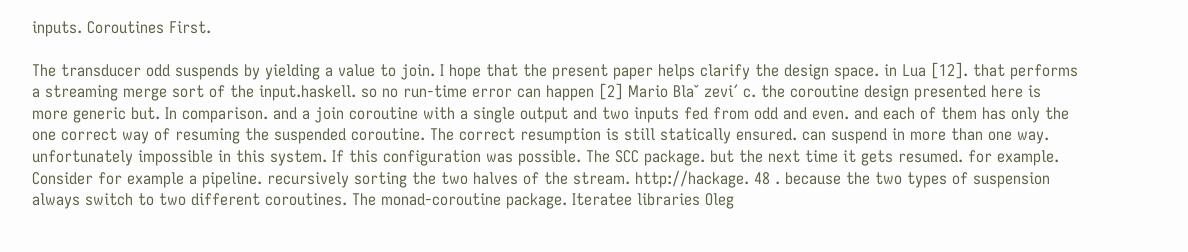inputs. Coroutines First.

The transducer odd suspends by yielding a value to join. I hope that the present paper helps clarify the design space. in Lua [12]. that performs a streaming merge sort of the input.haskell. so no run-time error can happen [2] Mario Blaˇ zevi´ c. the coroutine design presented here is more generic but. In comparison. and a join coroutine with a single output and two inputs fed from odd and even. and each of them has only the one correct way of resuming the suspended coroutine. The correct resumption is still statically ensured. can suspend in more than one way. unfortunately impossible in this system. If this configuration was possible. The SCC package. but the next time it gets resumed. for example. Consider for example a pipeline. recursively sorting the two halves of the stream. http://hackage. 48 . because the two types of suspension always switch to two different coroutines. The monad-coroutine package. Iteratee libraries Oleg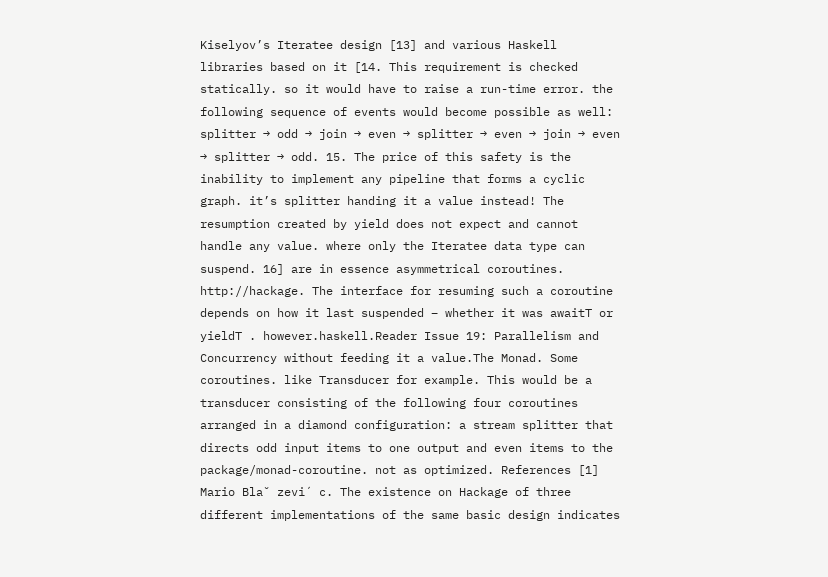Kiselyov’s Iteratee design [13] and various Haskell libraries based on it [14. This requirement is checked statically. so it would have to raise a run-time error. the following sequence of events would become possible as well: splitter → odd → join → even → splitter → even → join → even → splitter → odd. 15. The price of this safety is the inability to implement any pipeline that forms a cyclic graph. it’s splitter handing it a value instead! The resumption created by yield does not expect and cannot handle any value. where only the Iteratee data type can suspend. 16] are in essence asymmetrical coroutines. http://hackage. The interface for resuming such a coroutine depends on how it last suspended – whether it was awaitT or yieldT . however.haskell.Reader Issue 19: Parallelism and Concurrency without feeding it a value.The Monad. Some coroutines. like Transducer for example. This would be a transducer consisting of the following four coroutines arranged in a diamond configuration: a stream splitter that directs odd input items to one output and even items to the package/monad-coroutine. not as optimized. References [1] Mario Blaˇ zevi´ c. The existence on Hackage of three different implementations of the same basic design indicates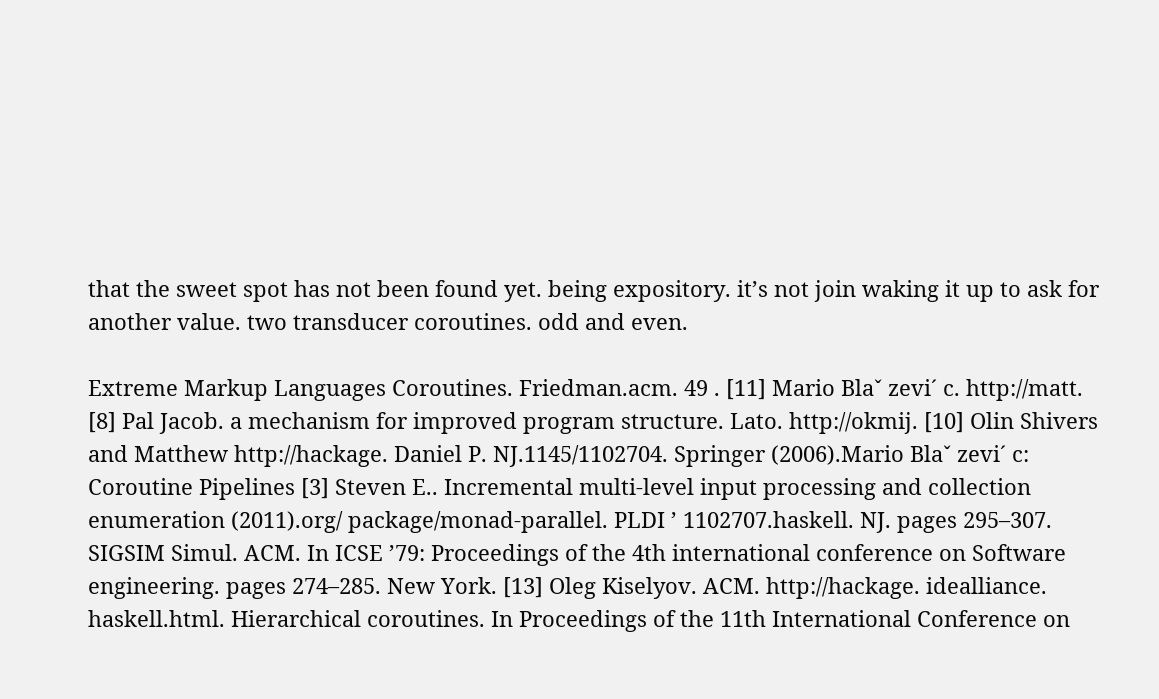that the sweet spot has not been found yet. being expository. it’s not join waking it up to ask for another value. two transducer coroutines. odd and even.

Extreme Markup Languages Coroutines. Friedman.acm. 49 . [11] Mario Blaˇ zevi´ c. http://matt. [8] Pal Jacob. a mechanism for improved program structure. Lato. http://okmij. [10] Olin Shivers and Matthew http://hackage. Daniel P. NJ.1145/1102704. Springer (2006).Mario Blaˇ zevi´ c: Coroutine Pipelines [3] Steven E.. Incremental multi-level input processing and collection enumeration (2011).org/ package/monad-parallel. PLDI ’ 1102707.haskell. NJ. pages 295–307. SIGSIM Simul. ACM. In ICSE ’79: Proceedings of the 4th international conference on Software engineering. pages 274–285. New York. [13] Oleg Kiselyov. ACM. http://hackage. idealliance. haskell.html. Hierarchical coroutines. In Proceedings of the 11th International Conference on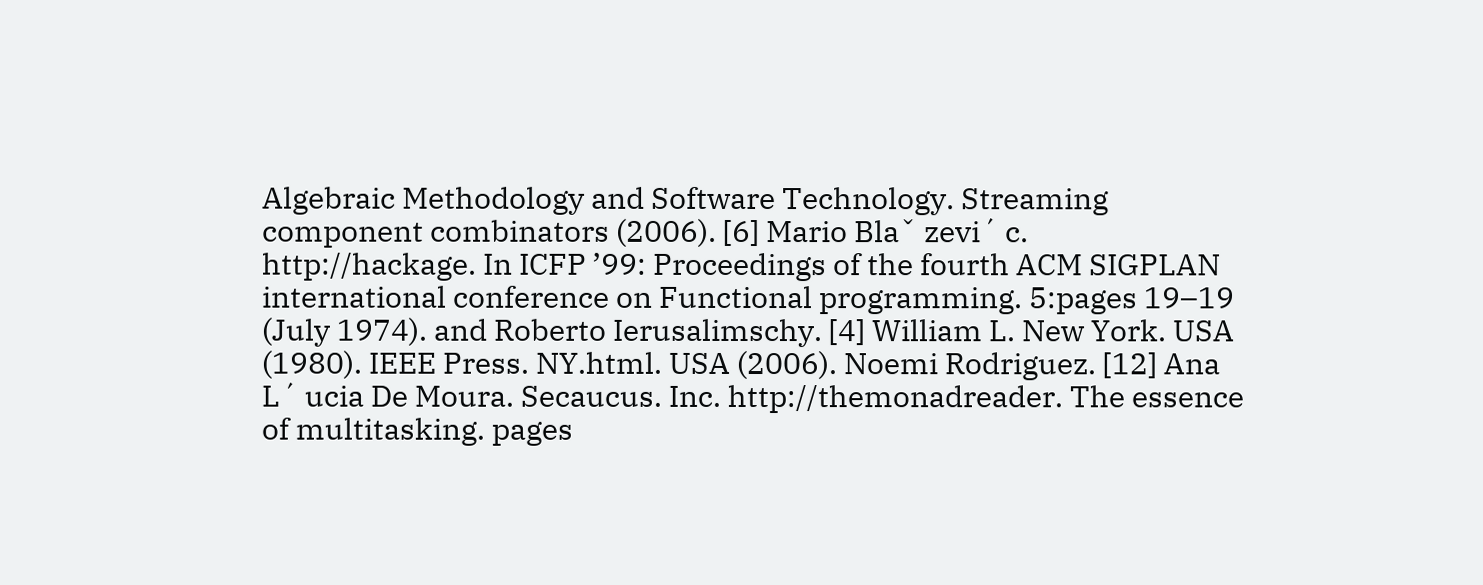Algebraic Methodology and Software Technology. Streaming component combinators (2006). [6] Mario Blaˇ zevi´ c. http://hackage. In ICFP ’99: Proceedings of the fourth ACM SIGPLAN international conference on Functional programming. 5:pages 19–19 (July 1974). and Roberto Ierusalimschy. [4] William L. New York. USA (1980). IEEE Press. NY.html. USA (2006). Noemi Rodriguez. [12] Ana L´ ucia De Moura. Secaucus. Inc. http://themonadreader. The essence of multitasking. pages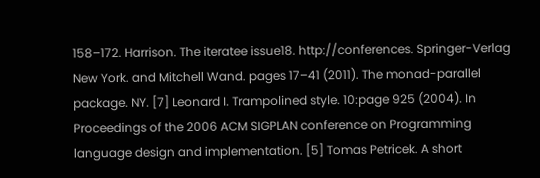158–172. Harrison. The iteratee issue18. http://conferences. Springer-Verlag New York. and Mitchell Wand. pages 17–41 (2011). The monad-parallel package. NY. [7] Leonard I. Trampolined style. 10:page 925 (2004). In Proceedings of the 2006 ACM SIGPLAN conference on Programming language design and implementation. [5] Tomas Petricek. A short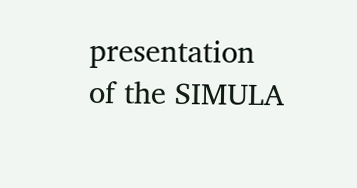presentation of the SIMULA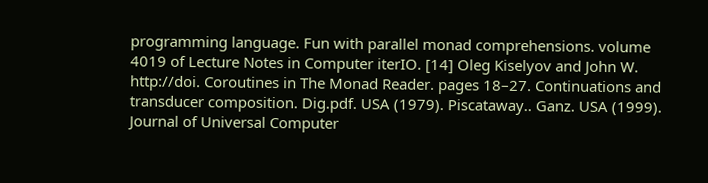programming language. Fun with parallel monad comprehensions. volume 4019 of Lecture Notes in Computer iterIO. [14] Oleg Kiselyov and John W. http://doi. Coroutines in The Monad Reader. pages 18–27. Continuations and transducer composition. Dig.pdf. USA (1979). Piscataway.. Ganz. USA (1999). Journal of Universal Computer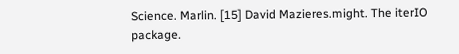Science. Marlin. [15] David Mazieres.might. The iterIO package.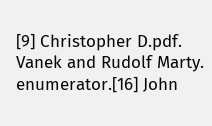[9] Christopher D.pdf. Vanek and Rudolf Marty. enumerator.[16] John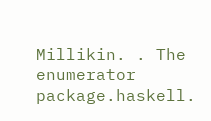Millikin. . The enumerator package.haskell.